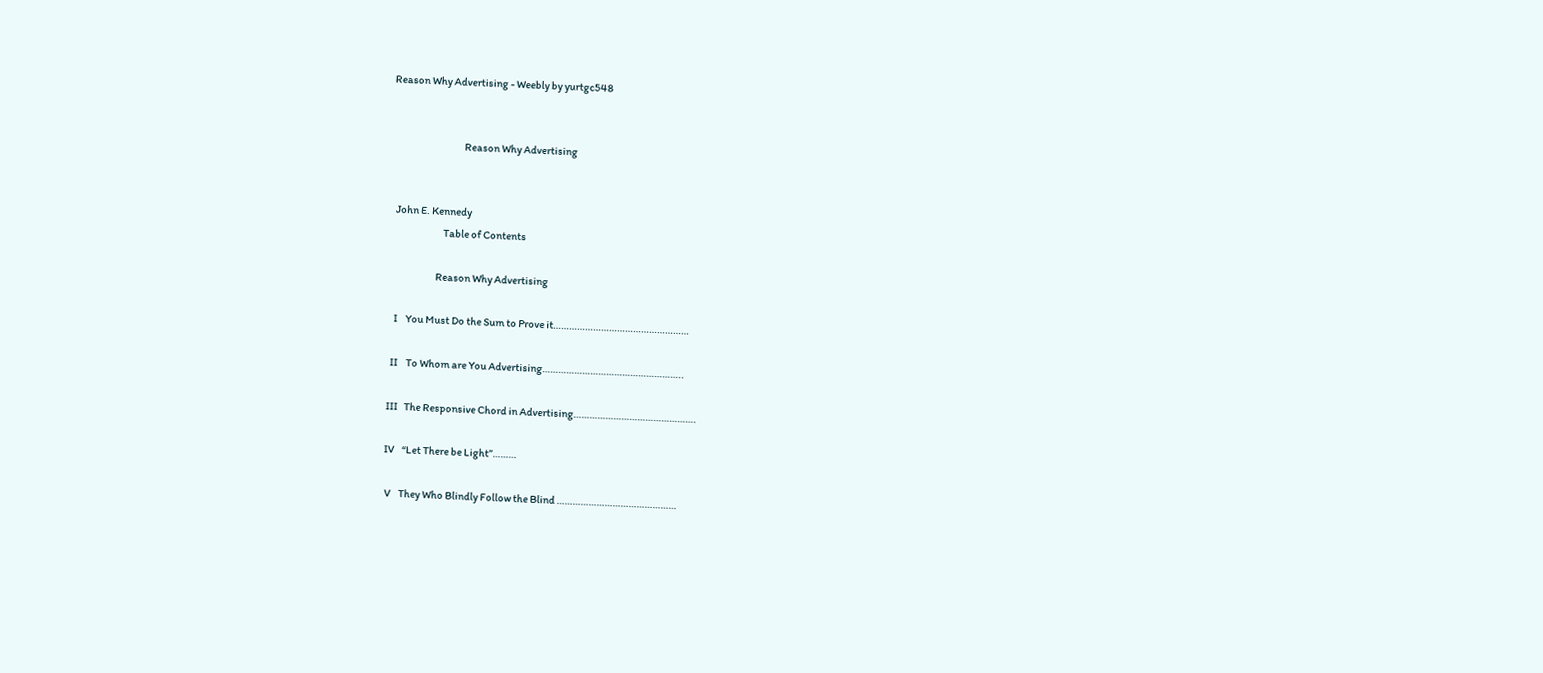Reason Why Advertising - Weebly by yurtgc548


                                    Reason Why Advertising


   John E. Kennedy
                           Table of Contents

                        Reason Why Advertising

    I    You Must Do the Sum to Prove it……………………………………………

   II    To Whom are You Advertising……………………………………………..

  III   The Responsive Chord in Advertising……………………………………….

  IV    “Let There be Light”………

   V    They Who Blindly Follow the Blind ………………………………………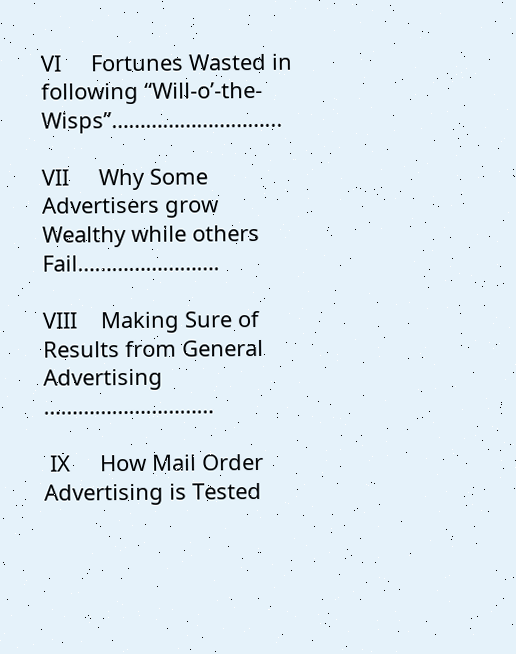VI     Fortunes Wasted in following “Will-o’-the-Wisps”………………………...

VII     Why Some Advertisers grow Wealthy while others Fail…………………….

VIII    Making Sure of Results from General Advertising …………………………

 IX     How Mail Order Advertising is Tested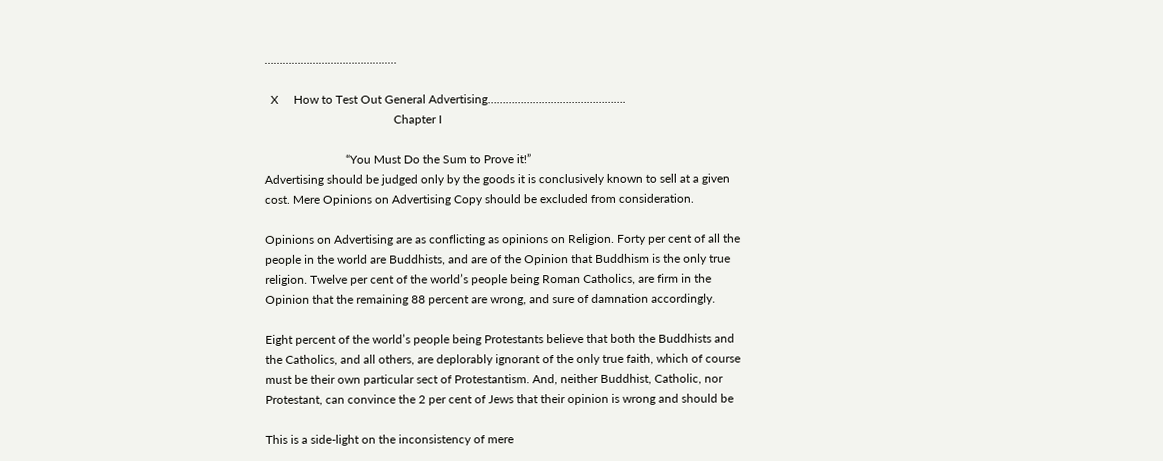…………………………………..…

  X     How to Test Out General Advertising……………………………………….
                                           Chapter I

                           “You Must Do the Sum to Prove it!”
Advertising should be judged only by the goods it is conclusively known to sell at a given
cost. Mere Opinions on Advertising Copy should be excluded from consideration.

Opinions on Advertising are as conflicting as opinions on Religion. Forty per cent of all the
people in the world are Buddhists, and are of the Opinion that Buddhism is the only true
religion. Twelve per cent of the world’s people being Roman Catholics, are firm in the
Opinion that the remaining 88 percent are wrong, and sure of damnation accordingly.

Eight percent of the world’s people being Protestants believe that both the Buddhists and
the Catholics, and all others, are deplorably ignorant of the only true faith, which of course
must be their own particular sect of Protestantism. And, neither Buddhist, Catholic, nor
Protestant, can convince the 2 per cent of Jews that their opinion is wrong and should be

This is a side-light on the inconsistency of mere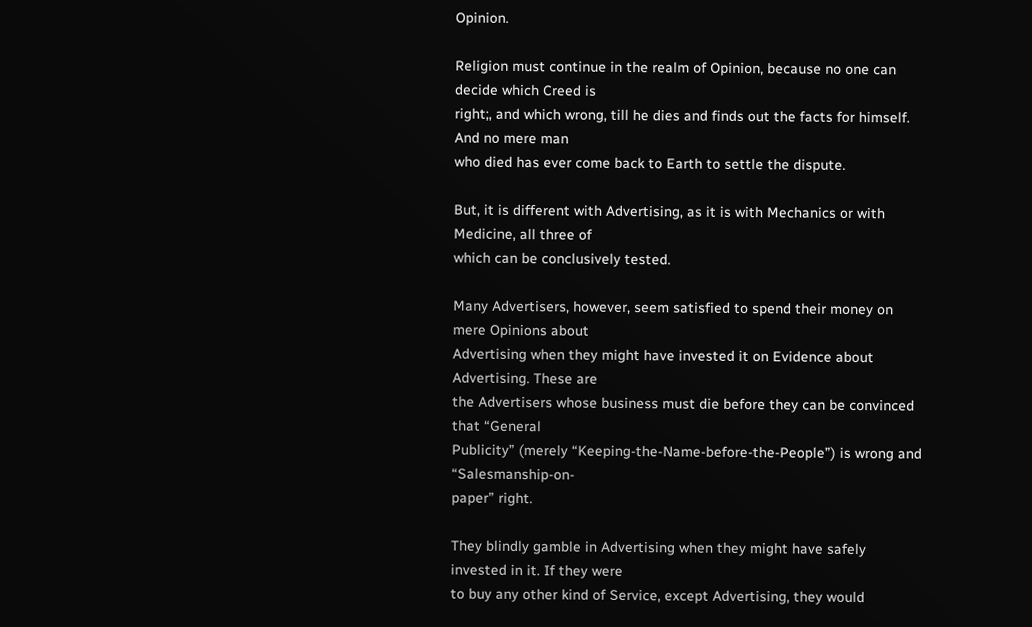Opinion.

Religion must continue in the realm of Opinion, because no one can decide which Creed is
right;, and which wrong, till he dies and finds out the facts for himself. And no mere man
who died has ever come back to Earth to settle the dispute.

But, it is different with Advertising, as it is with Mechanics or with Medicine, all three of
which can be conclusively tested.

Many Advertisers, however, seem satisfied to spend their money on mere Opinions about
Advertising when they might have invested it on Evidence about Advertising. These are
the Advertisers whose business must die before they can be convinced that “General
Publicity” (merely “Keeping-the-Name-before-the-People”) is wrong and “Salesmanship-on-
paper” right.

They blindly gamble in Advertising when they might have safely invested in it. If they were
to buy any other kind of Service, except Advertising, they would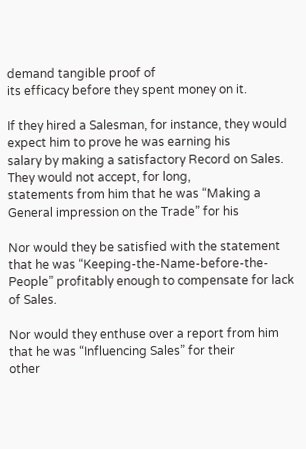demand tangible proof of
its efficacy before they spent money on it.

If they hired a Salesman, for instance, they would expect him to prove he was earning his
salary by making a satisfactory Record on Sales. They would not accept, for long,
statements from him that he was “Making a General impression on the Trade” for his

Nor would they be satisfied with the statement that he was “Keeping-the-Name-before-the-
People” profitably enough to compensate for lack of Sales.

Nor would they enthuse over a report from him that he was “Influencing Sales” for their
other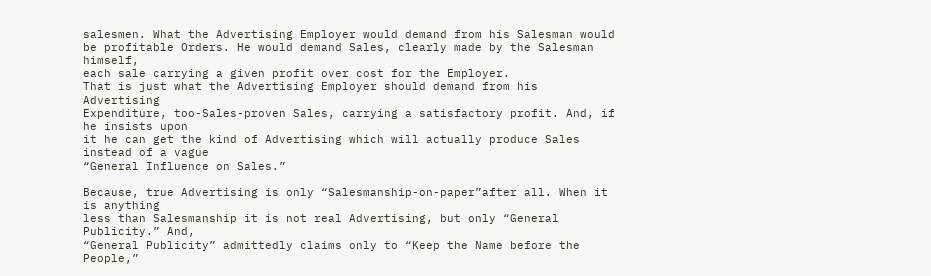salesmen. What the Advertising Employer would demand from his Salesman would
be profitable Orders. He would demand Sales, clearly made by the Salesman himself,
each sale carrying a given profit over cost for the Employer.
That is just what the Advertising Employer should demand from his Advertising
Expenditure, too-Sales-proven Sales, carrying a satisfactory profit. And, if he insists upon
it he can get the kind of Advertising which will actually produce Sales instead of a vague
“General Influence on Sales.”

Because, true Advertising is only “Salesmanship-on-paper”after all. When it is anything
less than Salesmanship it is not real Advertising, but only “General Publicity.” And,
“General Publicity” admittedly claims only to “Keep the Name before the People,”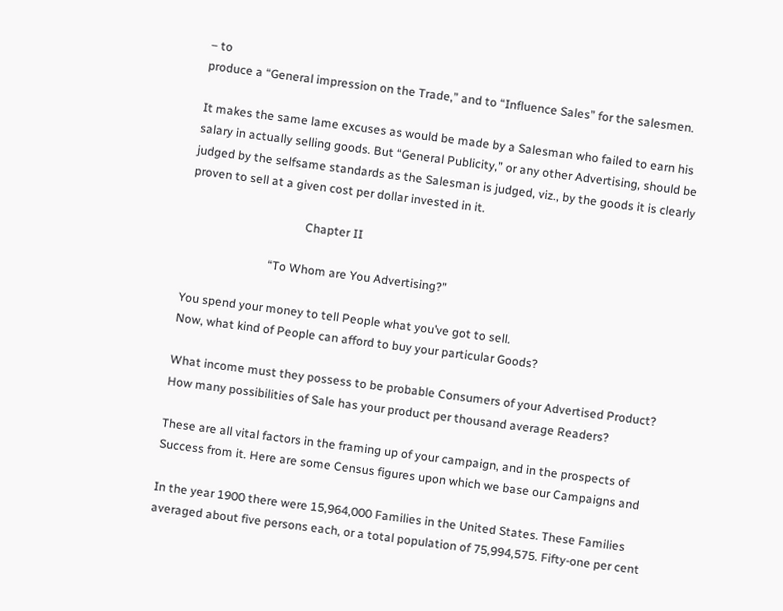– to
produce a “General impression on the Trade,” and to “Influence Sales” for the salesmen.

It makes the same lame excuses as would be made by a Salesman who failed to earn his
salary in actually selling goods. But “General Publicity,” or any other Advertising, should be
judged by the selfsame standards as the Salesman is judged, viz., by the goods it is clearly
proven to sell at a given cost per dollar invested in it.

                                       Chapter II

                            “To Whom are You Advertising?”

You spend your money to tell People what you’ve got to sell.
Now, what kind of People can afford to buy your particular Goods?

What income must they possess to be probable Consumers of your Advertised Product?
How many possibilities of Sale has your product per thousand average Readers?

These are all vital factors in the framing up of your campaign, and in the prospects of
Success from it. Here are some Census figures upon which we base our Campaigns and

In the year 1900 there were 15,964,000 Families in the United States. These Families
averaged about five persons each, or a total population of 75,994,575. Fifty-one per cent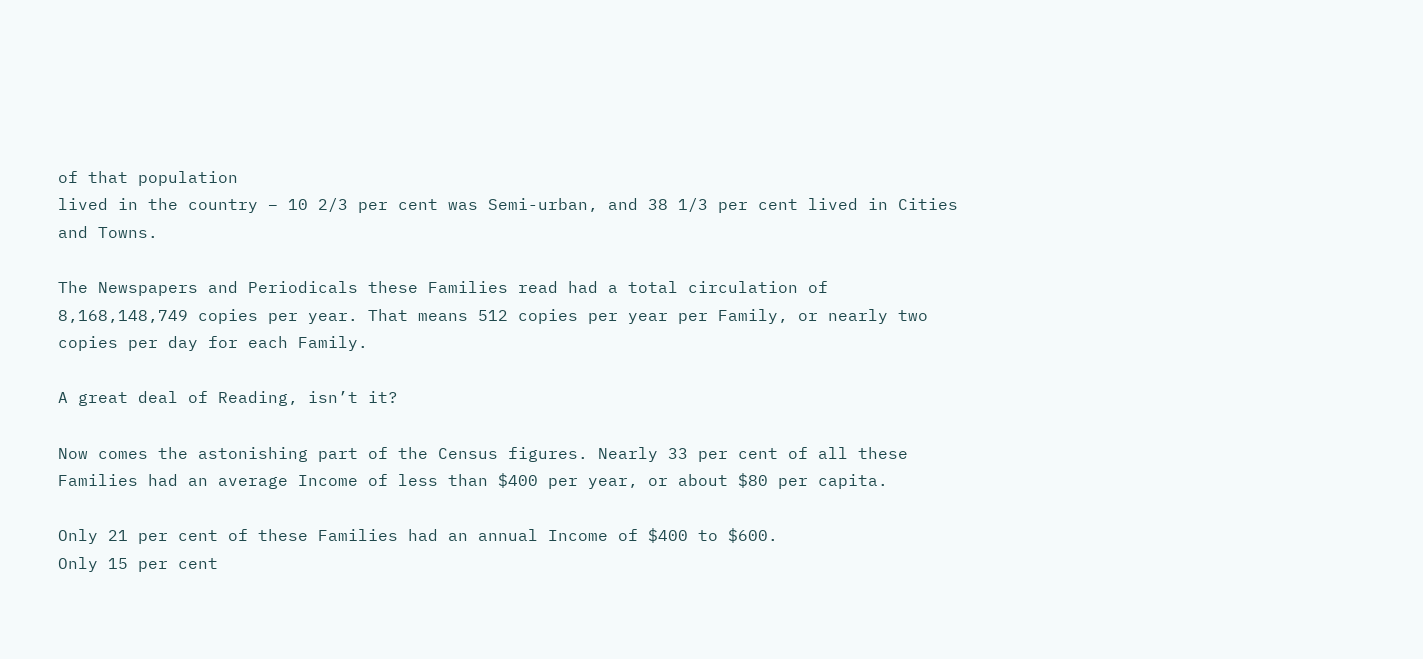of that population
lived in the country – 10 2/3 per cent was Semi-urban, and 38 1/3 per cent lived in Cities
and Towns.

The Newspapers and Periodicals these Families read had a total circulation of
8,168,148,749 copies per year. That means 512 copies per year per Family, or nearly two
copies per day for each Family.

A great deal of Reading, isn’t it?

Now comes the astonishing part of the Census figures. Nearly 33 per cent of all these
Families had an average Income of less than $400 per year, or about $80 per capita.

Only 21 per cent of these Families had an annual Income of $400 to $600.
Only 15 per cent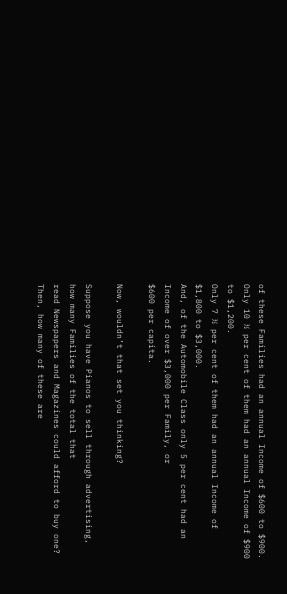of these Families had an annual Income of $600 to $900.
Only 10 ½ per cent of them had an annual Income of $900 to $1,200.
Only 7 ½ per cent of them had an annual Income of $1,800 to $3,000.
And, of the Automobile Class only 5 per cent had an Income of over $3,000 per Family, or
$600 per capita.

Now, wouldn’t that set you thinking?

Suppose you have Pianos to sell through advertising, how many Families of the total that
read Newspapers and Magazines could afford to buy one? Then, how many of these are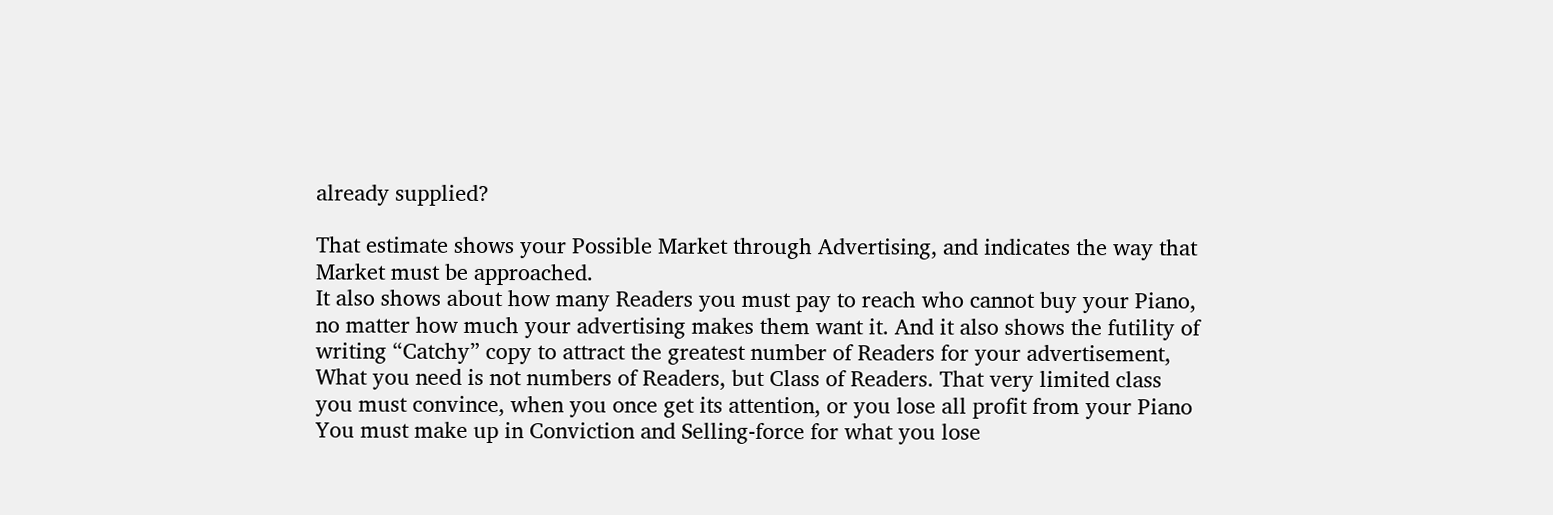already supplied?

That estimate shows your Possible Market through Advertising, and indicates the way that
Market must be approached.
It also shows about how many Readers you must pay to reach who cannot buy your Piano,
no matter how much your advertising makes them want it. And it also shows the futility of
writing “Catchy” copy to attract the greatest number of Readers for your advertisement,
What you need is not numbers of Readers, but Class of Readers. That very limited class
you must convince, when you once get its attention, or you lose all profit from your Piano
You must make up in Conviction and Selling-force for what you lose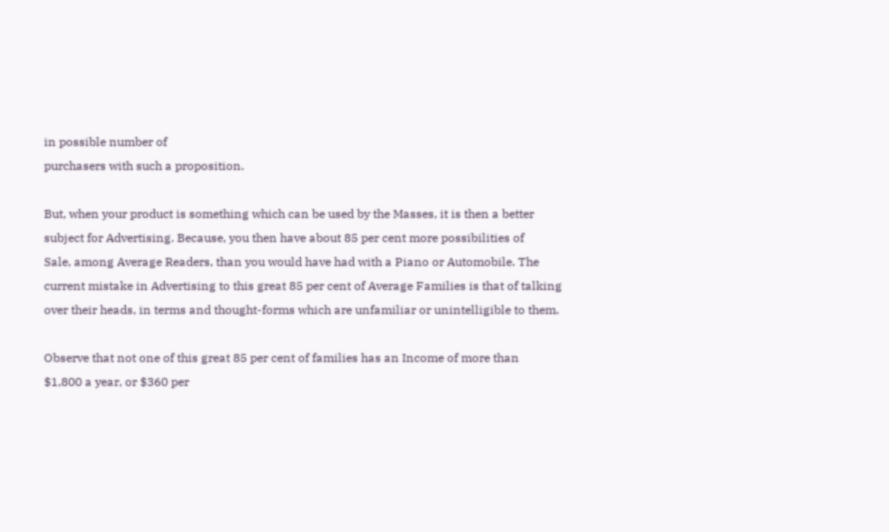in possible number of
purchasers with such a proposition.

But, when your product is something which can be used by the Masses, it is then a better
subject for Advertising. Because, you then have about 85 per cent more possibilities of
Sale, among Average Readers, than you would have had with a Piano or Automobile. The
current mistake in Advertising to this great 85 per cent of Average Families is that of talking
over their heads, in terms and thought-forms which are unfamiliar or unintelligible to them.

Observe that not one of this great 85 per cent of families has an Income of more than
$1,800 a year, or $360 per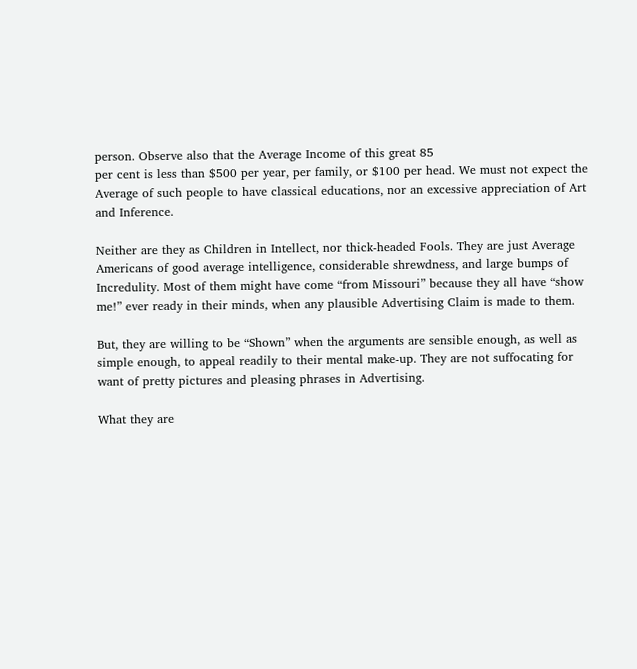person. Observe also that the Average Income of this great 85
per cent is less than $500 per year, per family, or $100 per head. We must not expect the
Average of such people to have classical educations, nor an excessive appreciation of Art
and Inference.

Neither are they as Children in Intellect, nor thick-headed Fools. They are just Average
Americans of good average intelligence, considerable shrewdness, and large bumps of
Incredulity. Most of them might have come “from Missouri” because they all have “show
me!” ever ready in their minds, when any plausible Advertising Claim is made to them.

But, they are willing to be “Shown” when the arguments are sensible enough, as well as
simple enough, to appeal readily to their mental make-up. They are not suffocating for
want of pretty pictures and pleasing phrases in Advertising.

What they are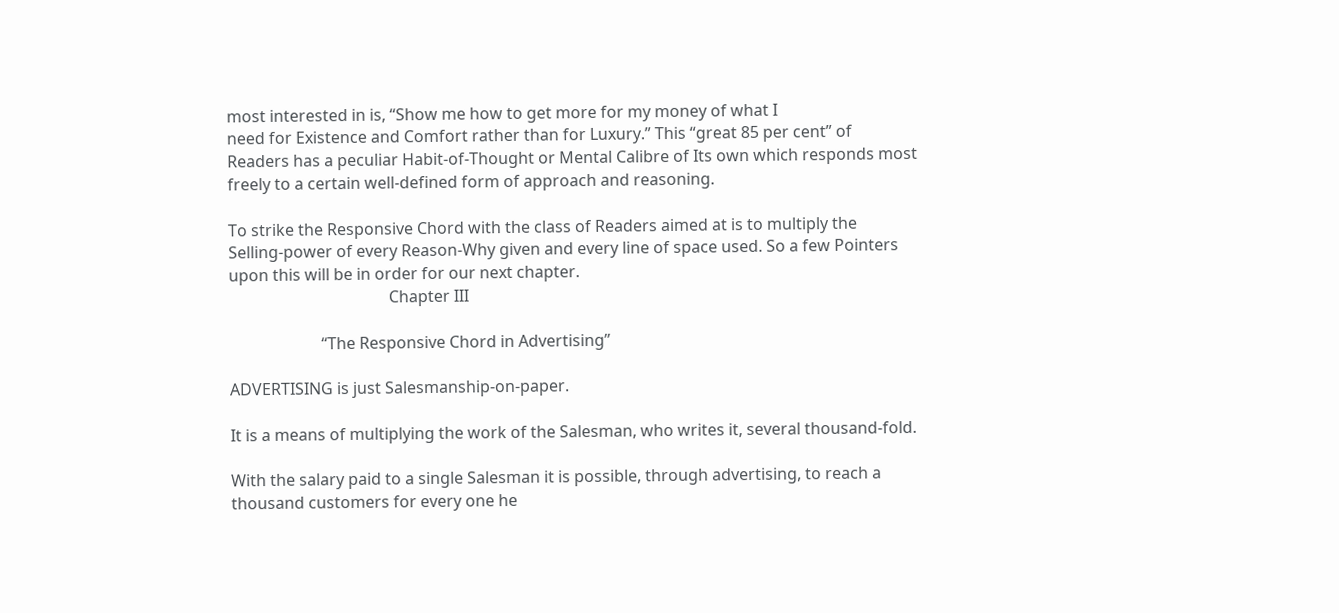most interested in is, “Show me how to get more for my money of what I
need for Existence and Comfort rather than for Luxury.” This “great 85 per cent” of
Readers has a peculiar Habit-of-Thought or Mental Calibre of Its own which responds most
freely to a certain well-defined form of approach and reasoning.

To strike the Responsive Chord with the class of Readers aimed at is to multiply the
Selling-power of every Reason-Why given and every line of space used. So a few Pointers
upon this will be in order for our next chapter.
                                        Chapter III

                       “The Responsive Chord in Advertising”

ADVERTISING is just Salesmanship-on-paper.

It is a means of multiplying the work of the Salesman, who writes it, several thousand-fold.

With the salary paid to a single Salesman it is possible, through advertising, to reach a
thousand customers for every one he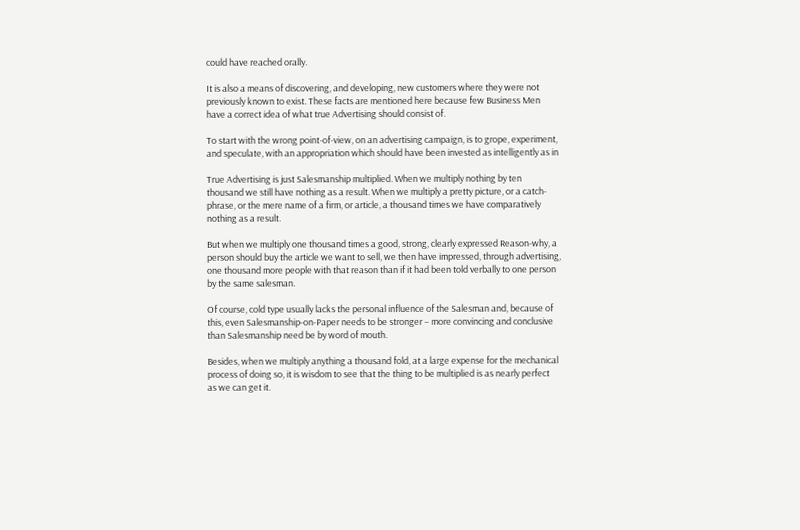could have reached orally.

It is also a means of discovering, and developing, new customers where they were not
previously known to exist. These facts are mentioned here because few Business Men
have a correct idea of what true Advertising should consist of.

To start with the wrong point-of-view, on an advertising campaign, is to grope, experiment,
and speculate, with an appropriation which should have been invested as intelligently as in

True Advertising is just Salesmanship multiplied. When we multiply nothing by ten
thousand we still have nothing as a result. When we multiply a pretty picture, or a catch-
phrase, or the mere name of a firm, or article, a thousand times we have comparatively
nothing as a result.

But when we multiply one thousand times a good, strong, clearly expressed Reason-why, a
person should buy the article we want to sell, we then have impressed, through advertising,
one thousand more people with that reason than if it had been told verbally to one person
by the same salesman.

Of course, cold type usually lacks the personal influence of the Salesman and, because of
this, even Salesmanship-on-Paper needs to be stronger – more convincing and conclusive
than Salesmanship need be by word of mouth.

Besides, when we multiply anything a thousand fold, at a large expense for the mechanical
process of doing so, it is wisdom to see that the thing to be multiplied is as nearly perfect
as we can get it.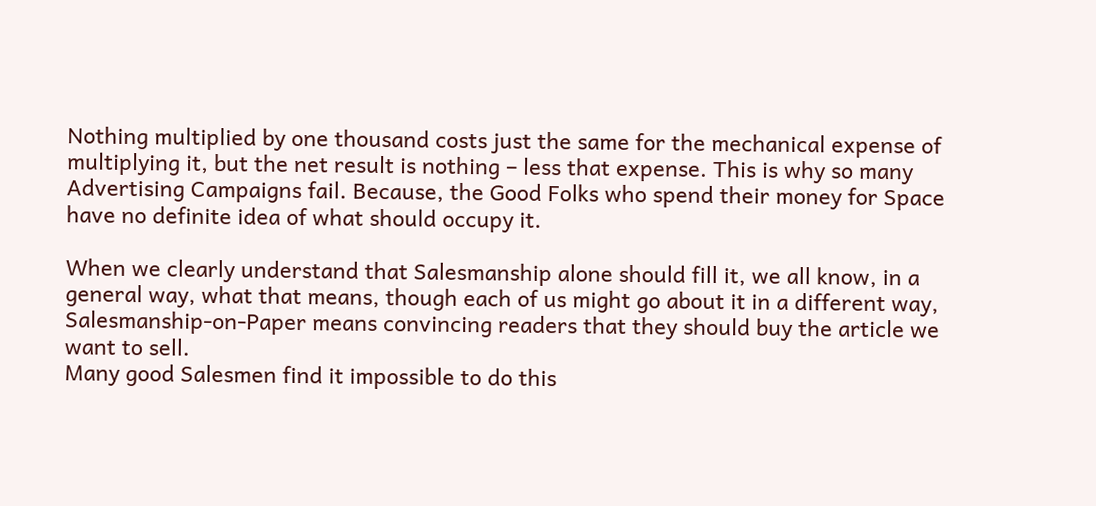Nothing multiplied by one thousand costs just the same for the mechanical expense of
multiplying it, but the net result is nothing – less that expense. This is why so many
Advertising Campaigns fail. Because, the Good Folks who spend their money for Space
have no definite idea of what should occupy it.

When we clearly understand that Salesmanship alone should fill it, we all know, in a
general way, what that means, though each of us might go about it in a different way,
Salesmanship-on-Paper means convincing readers that they should buy the article we
want to sell.
Many good Salesmen find it impossible to do this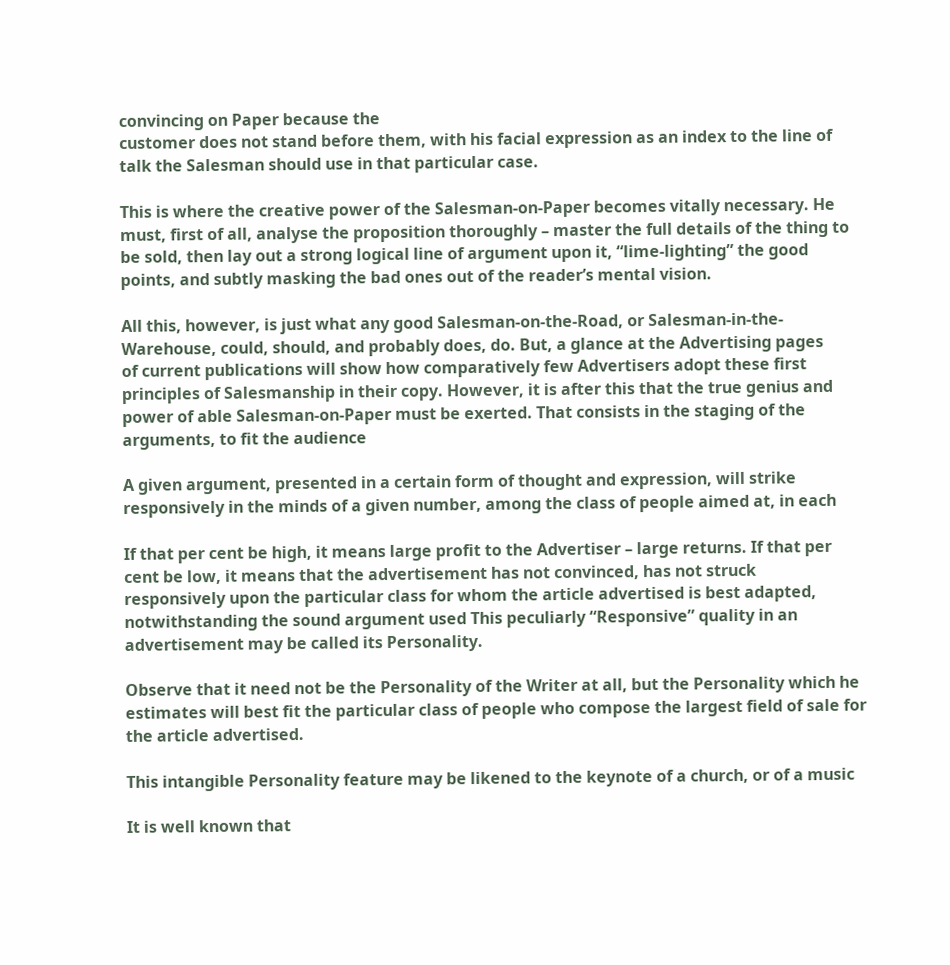convincing on Paper because the
customer does not stand before them, with his facial expression as an index to the line of
talk the Salesman should use in that particular case.

This is where the creative power of the Salesman-on-Paper becomes vitally necessary. He
must, first of all, analyse the proposition thoroughly – master the full details of the thing to
be sold, then lay out a strong logical line of argument upon it, “lime-lighting” the good
points, and subtly masking the bad ones out of the reader’s mental vision.

All this, however, is just what any good Salesman-on-the-Road, or Salesman-in-the-
Warehouse, could, should, and probably does, do. But, a glance at the Advertising pages
of current publications will show how comparatively few Advertisers adopt these first
principles of Salesmanship in their copy. However, it is after this that the true genius and
power of able Salesman-on-Paper must be exerted. That consists in the staging of the
arguments, to fit the audience

A given argument, presented in a certain form of thought and expression, will strike
responsively in the minds of a given number, among the class of people aimed at, in each

If that per cent be high, it means large profit to the Advertiser – large returns. If that per
cent be low, it means that the advertisement has not convinced, has not struck
responsively upon the particular class for whom the article advertised is best adapted,
notwithstanding the sound argument used This peculiarly “Responsive” quality in an
advertisement may be called its Personality.

Observe that it need not be the Personality of the Writer at all, but the Personality which he
estimates will best fit the particular class of people who compose the largest field of sale for
the article advertised.

This intangible Personality feature may be likened to the keynote of a church, or of a music

It is well known that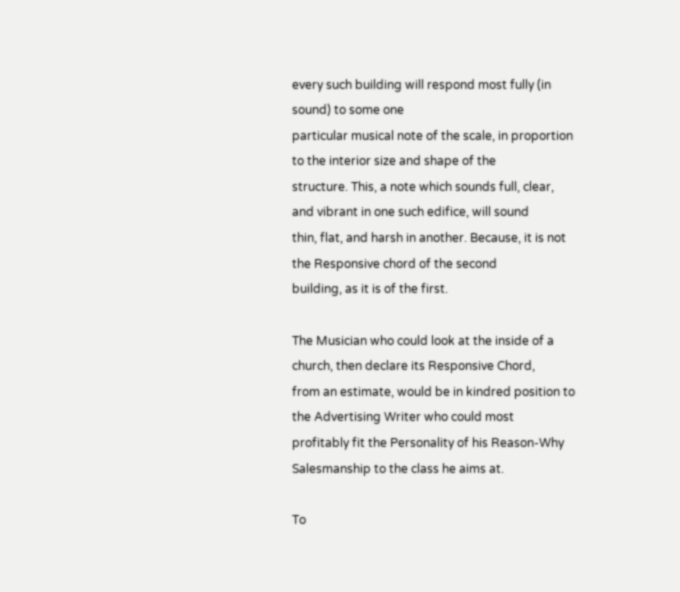every such building will respond most fully (in sound) to some one
particular musical note of the scale, in proportion to the interior size and shape of the
structure. This, a note which sounds full, clear, and vibrant in one such edifice, will sound
thin, flat, and harsh in another. Because, it is not the Responsive chord of the second
building, as it is of the first.

The Musician who could look at the inside of a church, then declare its Responsive Chord,
from an estimate, would be in kindred position to the Advertising Writer who could most
profitably fit the Personality of his Reason-Why Salesmanship to the class he aims at.

To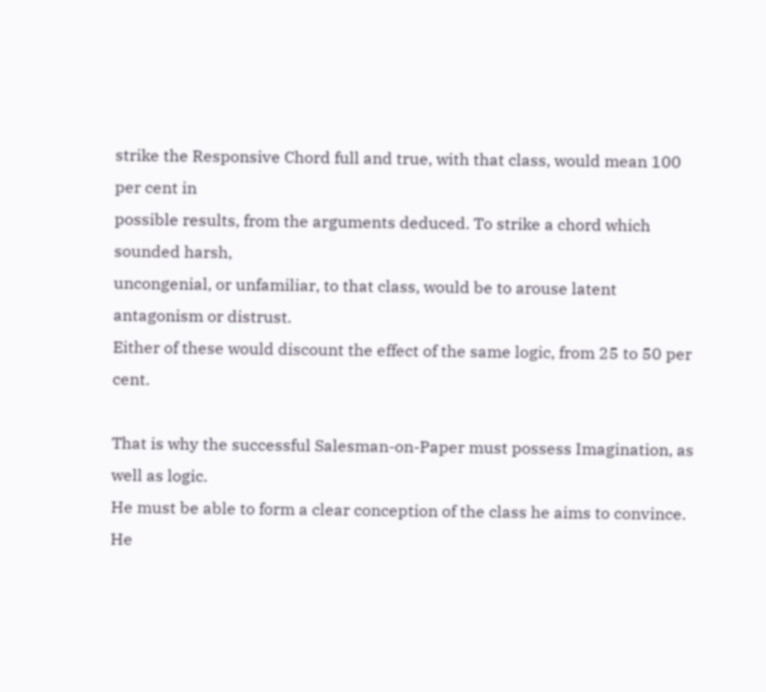strike the Responsive Chord full and true, with that class, would mean 100 per cent in
possible results, from the arguments deduced. To strike a chord which sounded harsh,
uncongenial, or unfamiliar, to that class, would be to arouse latent antagonism or distrust.
Either of these would discount the effect of the same logic, from 25 to 50 per cent.

That is why the successful Salesman-on-Paper must possess Imagination, as well as logic.
He must be able to form a clear conception of the class he aims to convince. He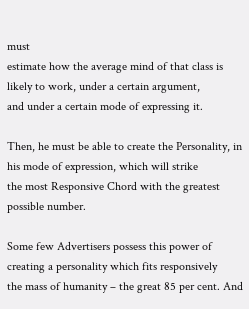must
estimate how the average mind of that class is likely to work, under a certain argument,
and under a certain mode of expressing it.

Then, he must be able to create the Personality, in his mode of expression, which will strike
the most Responsive Chord with the greatest possible number.

Some few Advertisers possess this power of creating a personality which fits responsively
the mass of humanity – the great 85 per cent. And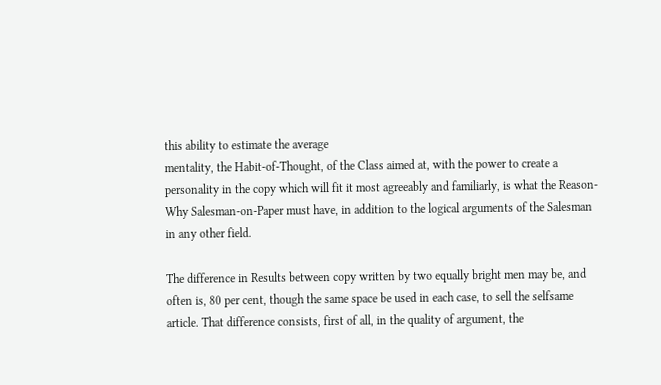this ability to estimate the average
mentality, the Habit-of-Thought, of the Class aimed at, with the power to create a
personality in the copy which will fit it most agreeably and familiarly, is what the Reason-
Why Salesman-on-Paper must have, in addition to the logical arguments of the Salesman
in any other field.

The difference in Results between copy written by two equally bright men may be, and
often is, 80 per cent, though the same space be used in each case, to sell the selfsame
article. That difference consists, first of all, in the quality of argument, the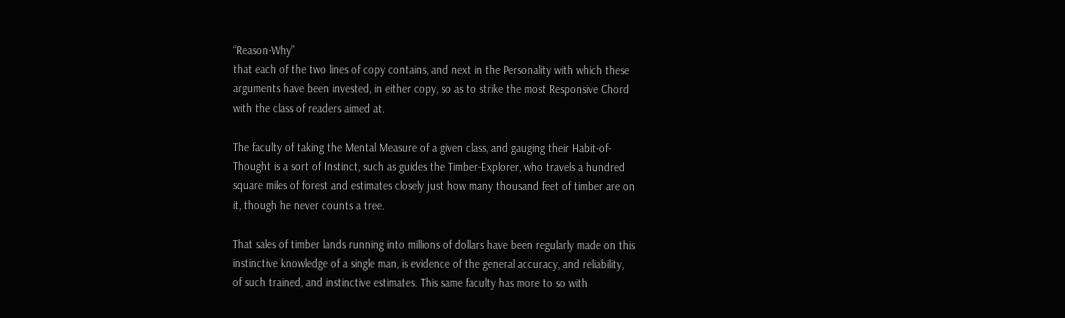“Reason-Why”
that each of the two lines of copy contains, and next in the Personality with which these
arguments have been invested, in either copy, so as to strike the most Responsive Chord
with the class of readers aimed at.

The faculty of taking the Mental Measure of a given class, and gauging their Habit-of-
Thought is a sort of Instinct, such as guides the Timber-Explorer, who travels a hundred
square miles of forest and estimates closely just how many thousand feet of timber are on
it, though he never counts a tree.

That sales of timber lands running into millions of dollars have been regularly made on this
instinctive knowledge of a single man, is evidence of the general accuracy, and reliability,
of such trained, and instinctive estimates. This same faculty has more to so with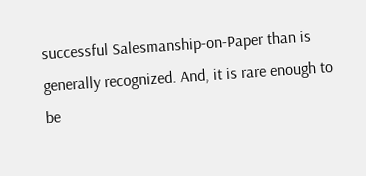successful Salesmanship-on-Paper than is generally recognized. And, it is rare enough to
be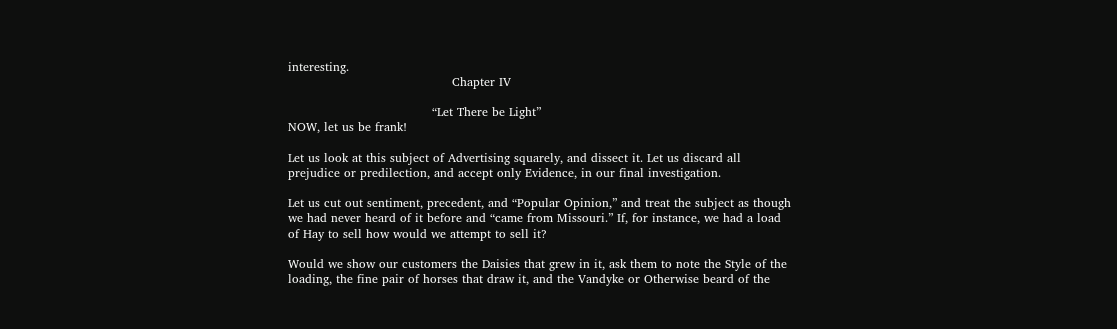interesting.
                                         Chapter IV

                                    “Let There be Light”
NOW, let us be frank!

Let us look at this subject of Advertising squarely, and dissect it. Let us discard all
prejudice or predilection, and accept only Evidence, in our final investigation.

Let us cut out sentiment, precedent, and “Popular Opinion,” and treat the subject as though
we had never heard of it before and “came from Missouri.” If, for instance, we had a load
of Hay to sell how would we attempt to sell it?

Would we show our customers the Daisies that grew in it, ask them to note the Style of the
loading, the fine pair of horses that draw it, and the Vandyke or Otherwise beard of the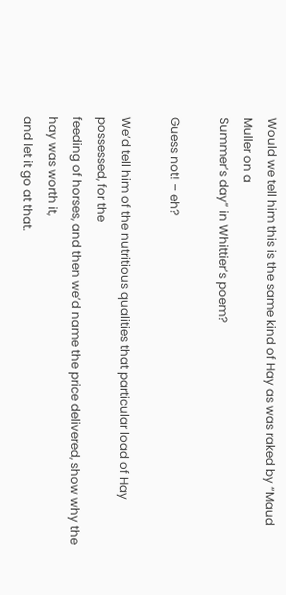Would we tell him this is the same kind of Hay as was raked by “Maud Muller on a
Summer’s day” in Whittier’s poem?

Guess not! – eh?

We’d tell him of the nutritious qualities that particular load of Hay possessed, for the
feeding of horses, and then we’d name the price delivered, show why the hay was worth it,
and let it go at that.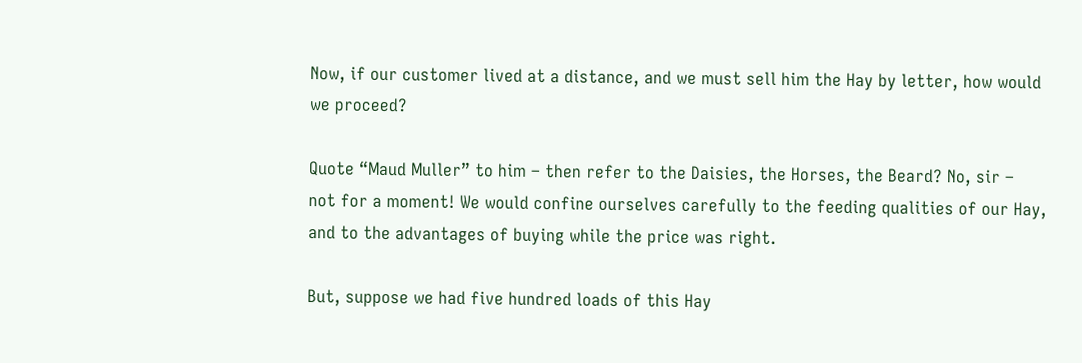Now, if our customer lived at a distance, and we must sell him the Hay by letter, how would
we proceed?

Quote “Maud Muller” to him – then refer to the Daisies, the Horses, the Beard? No, sir –
not for a moment! We would confine ourselves carefully to the feeding qualities of our Hay,
and to the advantages of buying while the price was right.

But, suppose we had five hundred loads of this Hay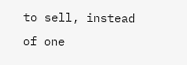to sell, instead of one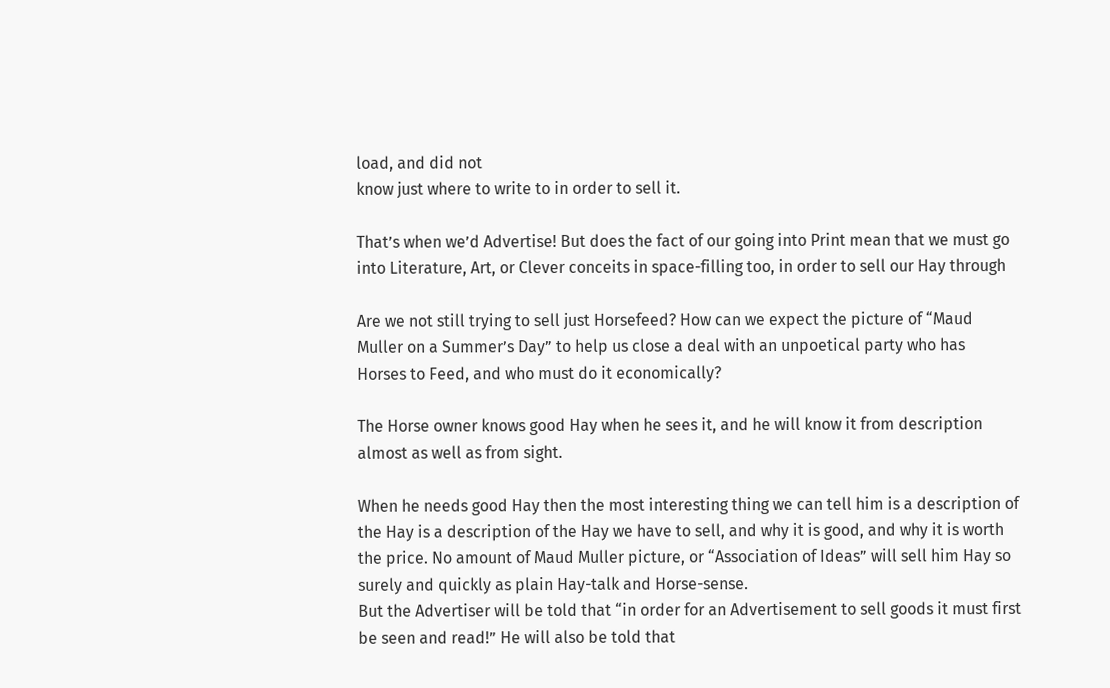load, and did not
know just where to write to in order to sell it.

That’s when we’d Advertise! But does the fact of our going into Print mean that we must go
into Literature, Art, or Clever conceits in space-filling too, in order to sell our Hay through

Are we not still trying to sell just Horsefeed? How can we expect the picture of “Maud
Muller on a Summer’s Day” to help us close a deal with an unpoetical party who has
Horses to Feed, and who must do it economically?

The Horse owner knows good Hay when he sees it, and he will know it from description
almost as well as from sight.

When he needs good Hay then the most interesting thing we can tell him is a description of
the Hay is a description of the Hay we have to sell, and why it is good, and why it is worth
the price. No amount of Maud Muller picture, or “Association of Ideas” will sell him Hay so
surely and quickly as plain Hay-talk and Horse-sense.
But the Advertiser will be told that “in order for an Advertisement to sell goods it must first
be seen and read!” He will also be told that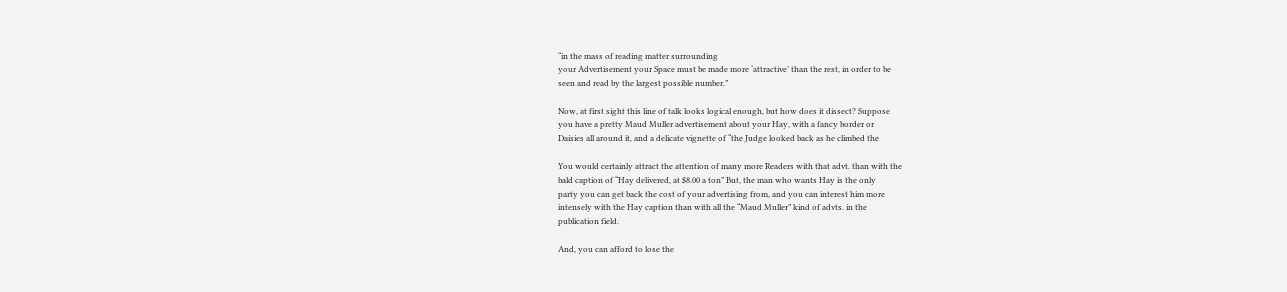“in the mass of reading matter surrounding
your Advertisement your Space must be made more ‘attractive’ than the rest, in order to be
seen and read by the largest possible number.”

Now, at first sight this line of talk looks logical enough, but how does it dissect? Suppose
you have a pretty Maud Muller advertisement about your Hay, with a fancy border or
Daisies all around it, and a delicate vignette of “the Judge looked back as he climbed the

You would certainly attract the attention of many more Readers with that advt. than with the
bald caption of “Hay delivered, at $8.00 a ton” But, the man who wants Hay is the only
party you can get back the cost of your advertising from, and you can interest him more
intensely with the Hay caption than with all the “Maud Muller” kind of advts. in the
publication field.

And, you can afford to lose the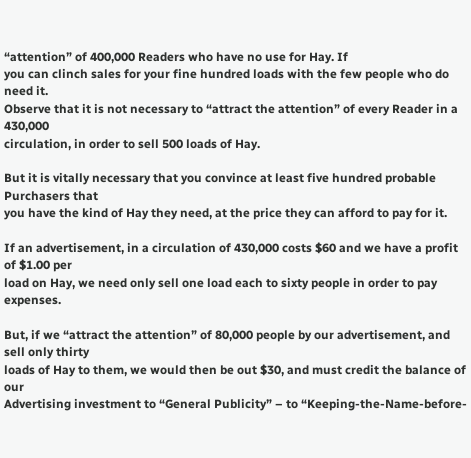“attention” of 400,000 Readers who have no use for Hay. If
you can clinch sales for your fine hundred loads with the few people who do need it.
Observe that it is not necessary to “attract the attention” of every Reader in a 430,000
circulation, in order to sell 500 loads of Hay.

But it is vitally necessary that you convince at least five hundred probable Purchasers that
you have the kind of Hay they need, at the price they can afford to pay for it.

If an advertisement, in a circulation of 430,000 costs $60 and we have a profit of $1.00 per
load on Hay, we need only sell one load each to sixty people in order to pay expenses.

But, if we “attract the attention” of 80,000 people by our advertisement, and sell only thirty
loads of Hay to them, we would then be out $30, and must credit the balance of our
Advertising investment to “General Publicity” – to “Keeping-the-Name-before-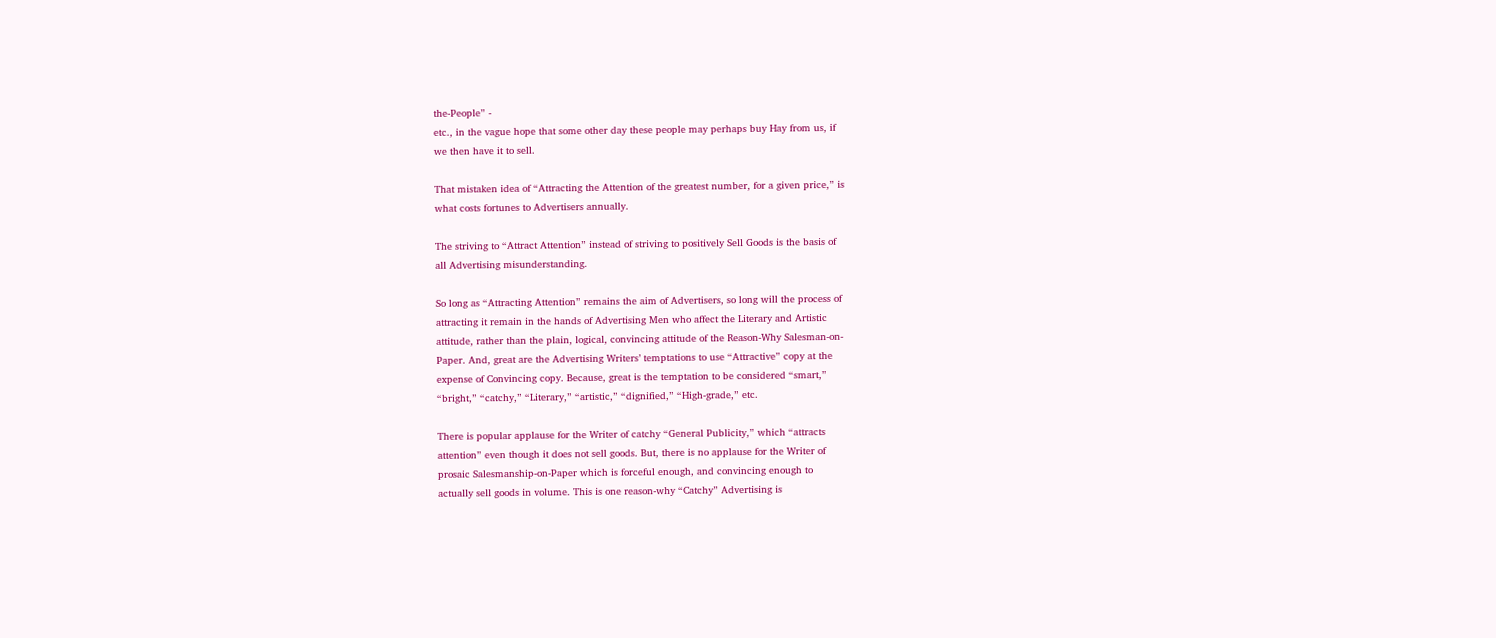the-People” -
etc., in the vague hope that some other day these people may perhaps buy Hay from us, if
we then have it to sell.

That mistaken idea of “Attracting the Attention of the greatest number, for a given price,” is
what costs fortunes to Advertisers annually.

The striving to “Attract Attention” instead of striving to positively Sell Goods is the basis of
all Advertising misunderstanding.

So long as “Attracting Attention” remains the aim of Advertisers, so long will the process of
attracting it remain in the hands of Advertising Men who affect the Literary and Artistic
attitude, rather than the plain, logical, convincing attitude of the Reason-Why Salesman-on-
Paper. And, great are the Advertising Writers’ temptations to use “Attractive” copy at the
expense of Convincing copy. Because, great is the temptation to be considered “smart,”
“bright,” “catchy,” “Literary,” “artistic,” “dignified,” “High-grade,” etc.

There is popular applause for the Writer of catchy “General Publicity,” which “attracts
attention” even though it does not sell goods. But, there is no applause for the Writer of
prosaic Salesmanship-on-Paper which is forceful enough, and convincing enough to
actually sell goods in volume. This is one reason-why “Catchy” Advertising is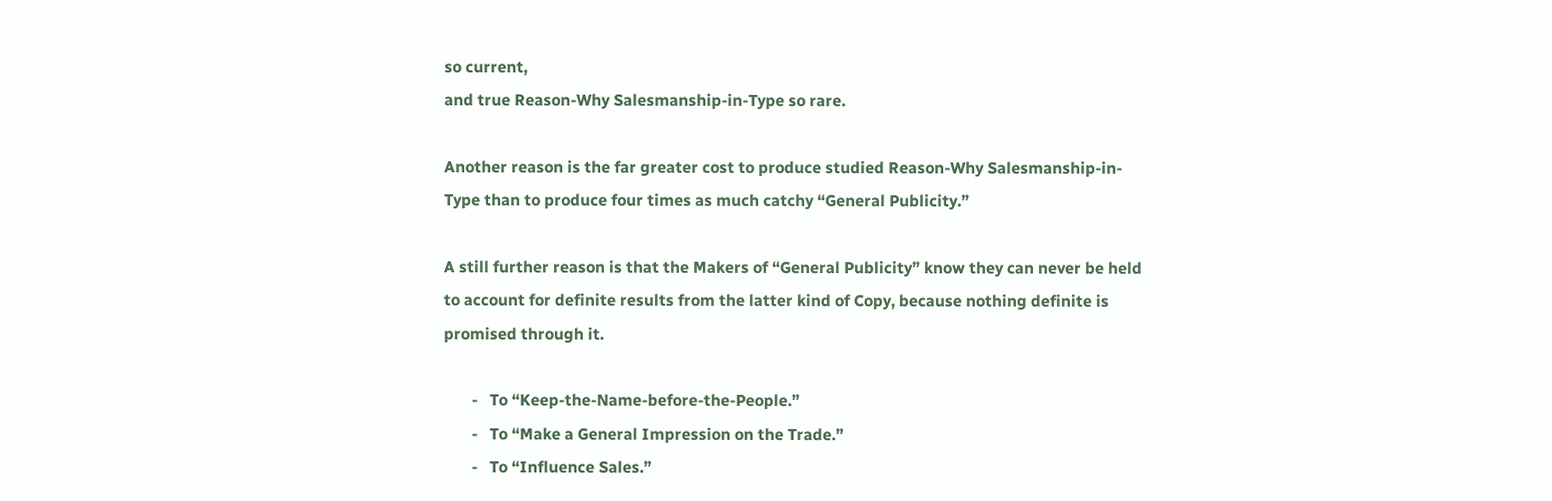so current,
and true Reason-Why Salesmanship-in-Type so rare.

Another reason is the far greater cost to produce studied Reason-Why Salesmanship-in-
Type than to produce four times as much catchy “General Publicity.”

A still further reason is that the Makers of “General Publicity” know they can never be held
to account for definite results from the latter kind of Copy, because nothing definite is
promised through it.

       -   To “Keep-the-Name-before-the-People.”
       -   To “Make a General Impression on the Trade.”
       -   To “Influence Sales.”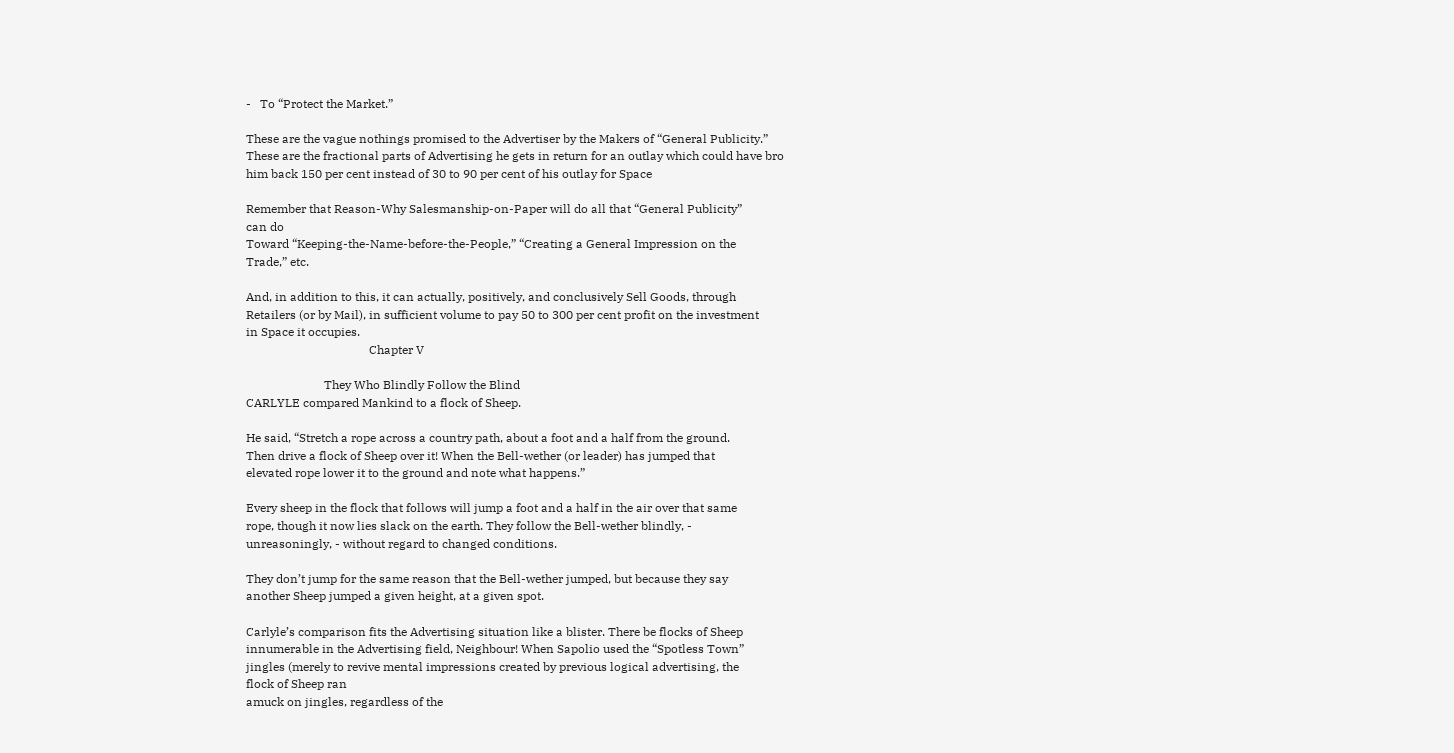-   To “Protect the Market.”

These are the vague nothings promised to the Advertiser by the Makers of “General Publicity.”
These are the fractional parts of Advertising he gets in return for an outlay which could have bro
him back 150 per cent instead of 30 to 90 per cent of his outlay for Space

Remember that Reason-Why Salesmanship-on-Paper will do all that “General Publicity”
can do
Toward “Keeping-the-Name-before-the-People,” “Creating a General Impression on the
Trade,” etc.

And, in addition to this, it can actually, positively, and conclusively Sell Goods, through
Retailers (or by Mail), in sufficient volume to pay 50 to 300 per cent profit on the investment
in Space it occupies.
                                         Chapter V

                          They Who Blindly Follow the Blind
CARLYLE compared Mankind to a flock of Sheep.

He said, “Stretch a rope across a country path, about a foot and a half from the ground.
Then drive a flock of Sheep over it! When the Bell-wether (or leader) has jumped that
elevated rope lower it to the ground and note what happens.”

Every sheep in the flock that follows will jump a foot and a half in the air over that same
rope, though it now lies slack on the earth. They follow the Bell-wether blindly, -
unreasoningly, - without regard to changed conditions.

They don’t jump for the same reason that the Bell-wether jumped, but because they say
another Sheep jumped a given height, at a given spot.

Carlyle’s comparison fits the Advertising situation like a blister. There be flocks of Sheep
innumerable in the Advertising field, Neighbour! When Sapolio used the “Spotless Town”
jingles (merely to revive mental impressions created by previous logical advertising, the
flock of Sheep ran
amuck on jingles, regardless of the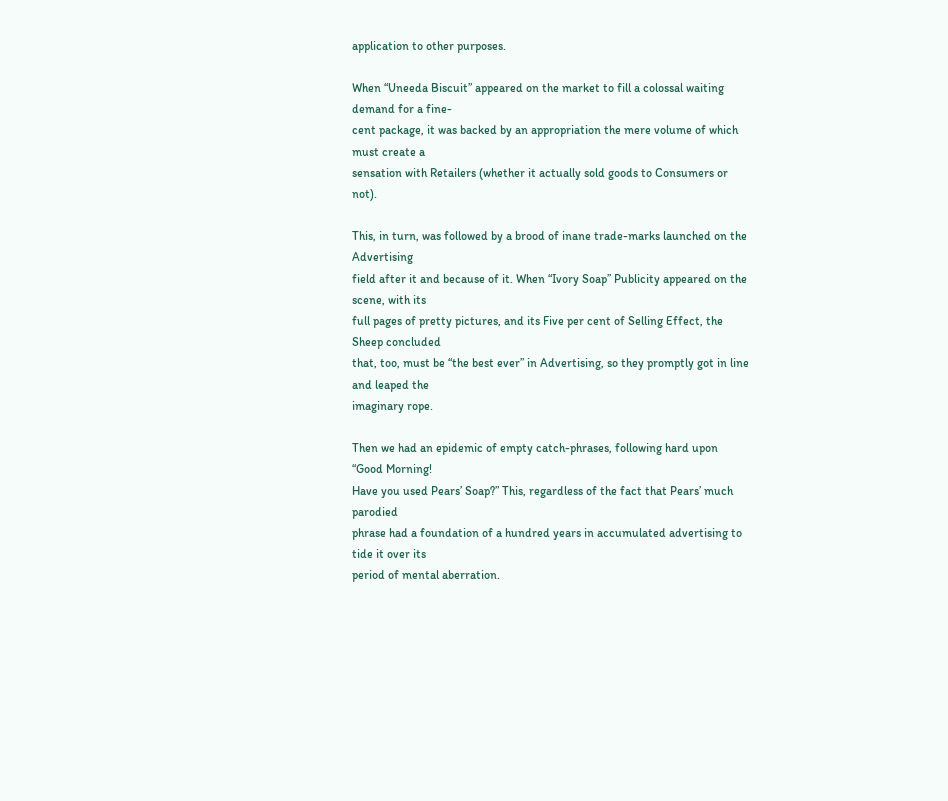application to other purposes.

When “Uneeda Biscuit” appeared on the market to fill a colossal waiting demand for a fine-
cent package, it was backed by an appropriation the mere volume of which must create a
sensation with Retailers (whether it actually sold goods to Consumers or not).

This, in turn, was followed by a brood of inane trade-marks launched on the Advertising
field after it and because of it. When “Ivory Soap” Publicity appeared on the scene, with its
full pages of pretty pictures, and its Five per cent of Selling Effect, the Sheep concluded
that, too, must be “the best ever” in Advertising, so they promptly got in line and leaped the
imaginary rope.

Then we had an epidemic of empty catch-phrases, following hard upon “Good Morning!
Have you used Pears’ Soap?” This, regardless of the fact that Pears’ much parodied
phrase had a foundation of a hundred years in accumulated advertising to tide it over its
period of mental aberration.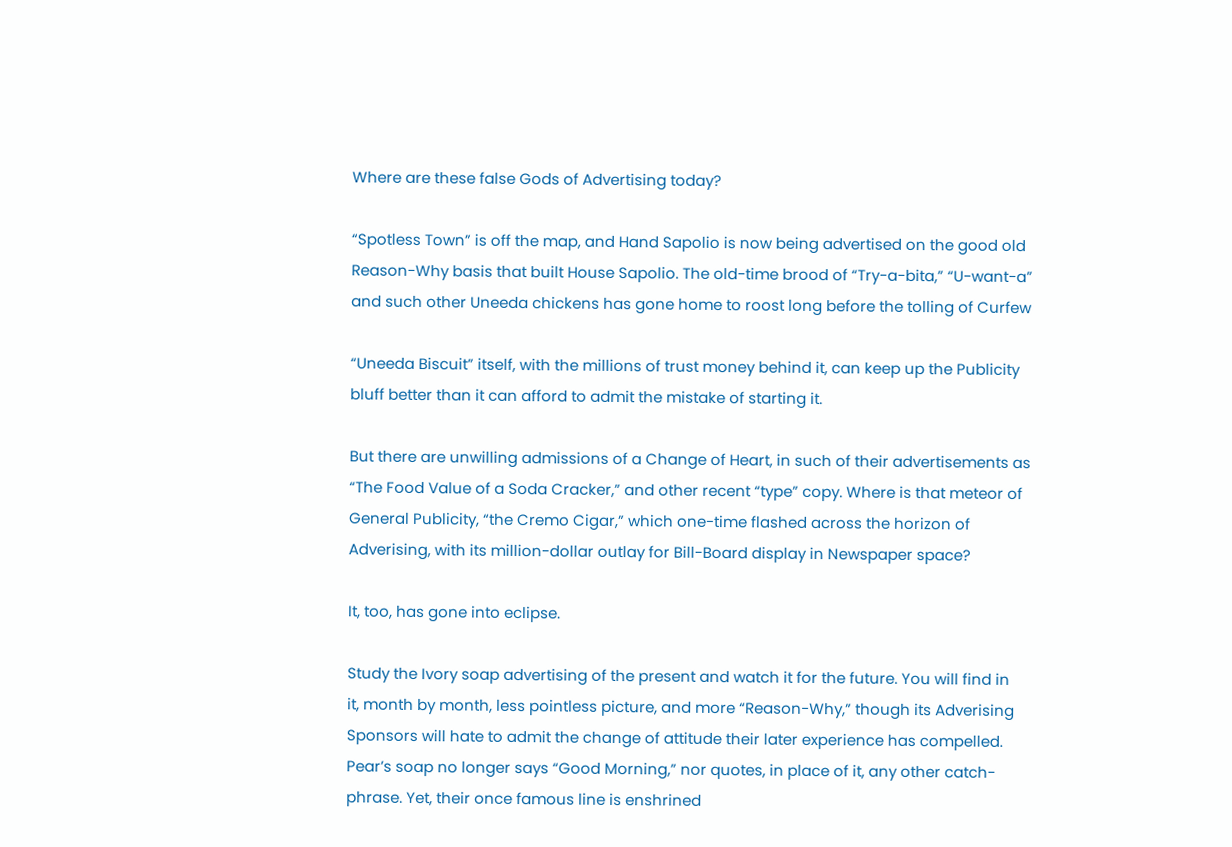Where are these false Gods of Advertising today?

“Spotless Town” is off the map, and Hand Sapolio is now being advertised on the good old
Reason-Why basis that built House Sapolio. The old-time brood of “Try-a-bita,” “U-want-a”
and such other Uneeda chickens has gone home to roost long before the tolling of Curfew

“Uneeda Biscuit” itself, with the millions of trust money behind it, can keep up the Publicity
bluff better than it can afford to admit the mistake of starting it.

But there are unwilling admissions of a Change of Heart, in such of their advertisements as
“The Food Value of a Soda Cracker,” and other recent “type” copy. Where is that meteor of
General Publicity, “the Cremo Cigar,” which one-time flashed across the horizon of
Adverising, with its million-dollar outlay for Bill-Board display in Newspaper space?

It, too, has gone into eclipse.

Study the Ivory soap advertising of the present and watch it for the future. You will find in
it, month by month, less pointless picture, and more “Reason-Why,” though its Adverising
Sponsors will hate to admit the change of attitude their later experience has compelled.
Pear’s soap no longer says “Good Morning,” nor quotes, in place of it, any other catch-
phrase. Yet, their once famous line is enshrined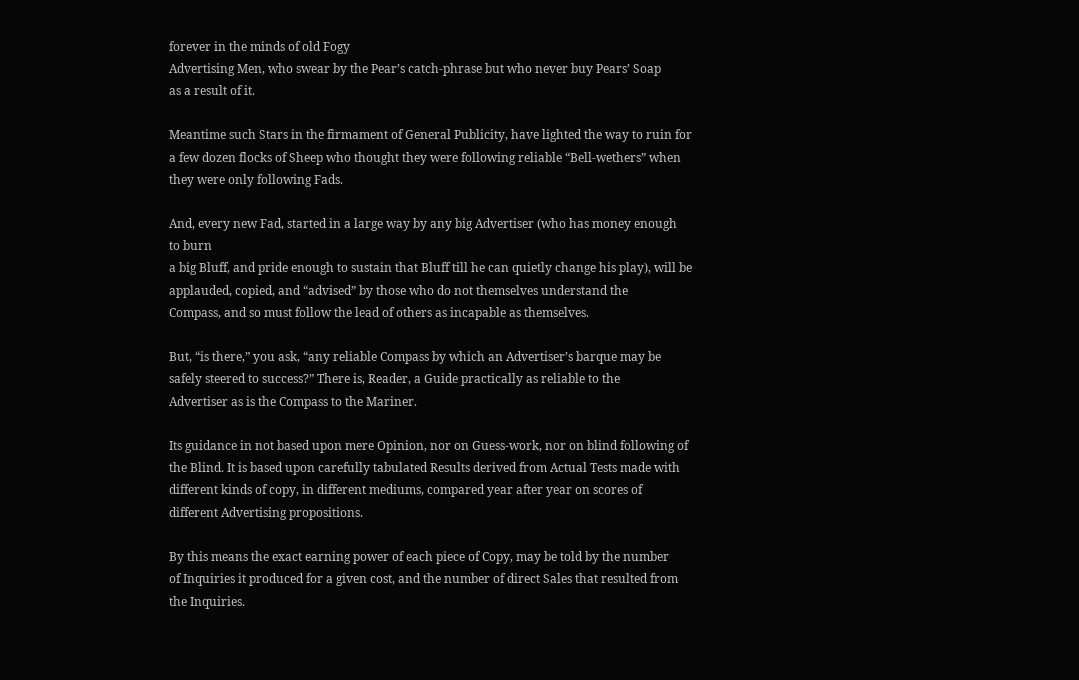forever in the minds of old Fogy
Advertising Men, who swear by the Pear’s catch-phrase but who never buy Pears’ Soap
as a result of it.

Meantime such Stars in the firmament of General Publicity, have lighted the way to ruin for
a few dozen flocks of Sheep who thought they were following reliable “Bell-wethers” when
they were only following Fads.

And, every new Fad, started in a large way by any big Advertiser (who has money enough
to burn
a big Bluff, and pride enough to sustain that Bluff till he can quietly change his play), will be
applauded, copied, and “advised” by those who do not themselves understand the
Compass, and so must follow the lead of others as incapable as themselves.

But, “is there,” you ask, “any reliable Compass by which an Advertiser’s barque may be
safely steered to success?” There is, Reader, a Guide practically as reliable to the
Advertiser as is the Compass to the Mariner.

Its guidance in not based upon mere Opinion, nor on Guess-work, nor on blind following of
the Blind. It is based upon carefully tabulated Results derived from Actual Tests made with
different kinds of copy, in different mediums, compared year after year on scores of
different Advertising propositions.

By this means the exact earning power of each piece of Copy, may be told by the number
of Inquiries it produced for a given cost, and the number of direct Sales that resulted from
the Inquiries.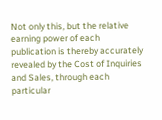Not only this, but the relative earning power of each publication is thereby accurately
revealed by the Cost of Inquiries and Sales, through each particular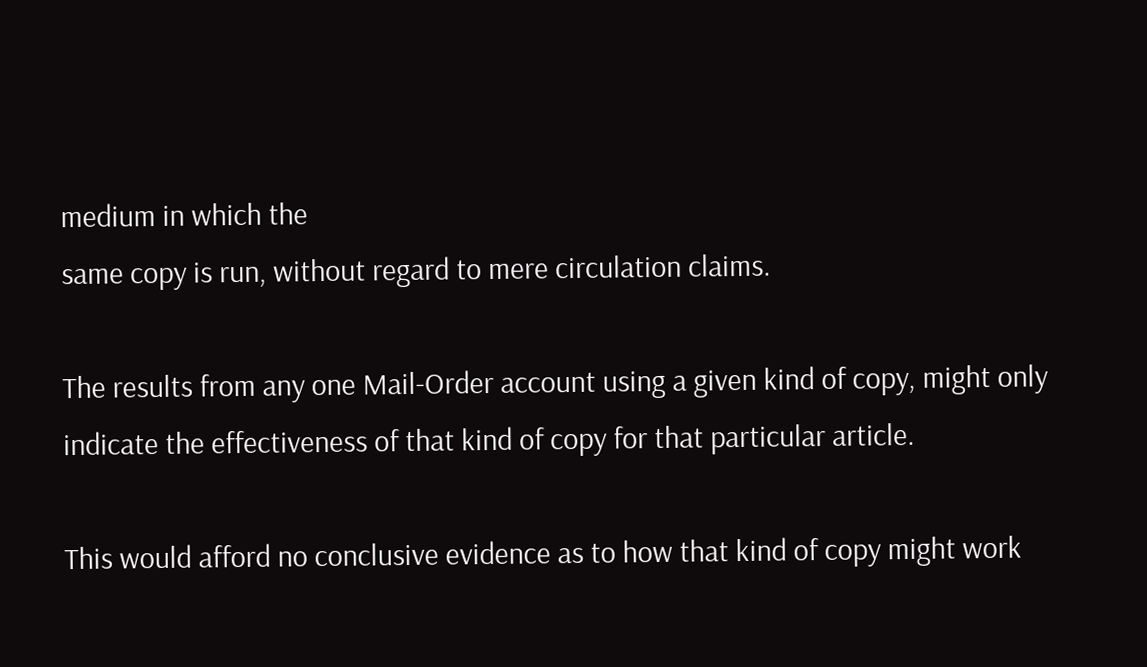medium in which the
same copy is run, without regard to mere circulation claims.

The results from any one Mail-Order account using a given kind of copy, might only
indicate the effectiveness of that kind of copy for that particular article.

This would afford no conclusive evidence as to how that kind of copy might work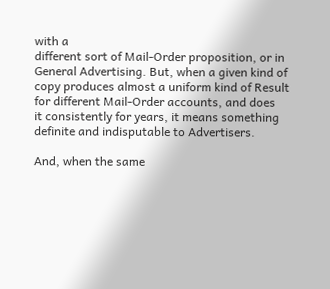with a
different sort of Mail-Order proposition, or in General Advertising. But, when a given kind of
copy produces almost a uniform kind of Result for different Mail-Order accounts, and does
it consistently for years, it means something definite and indisputable to Advertisers.

And, when the same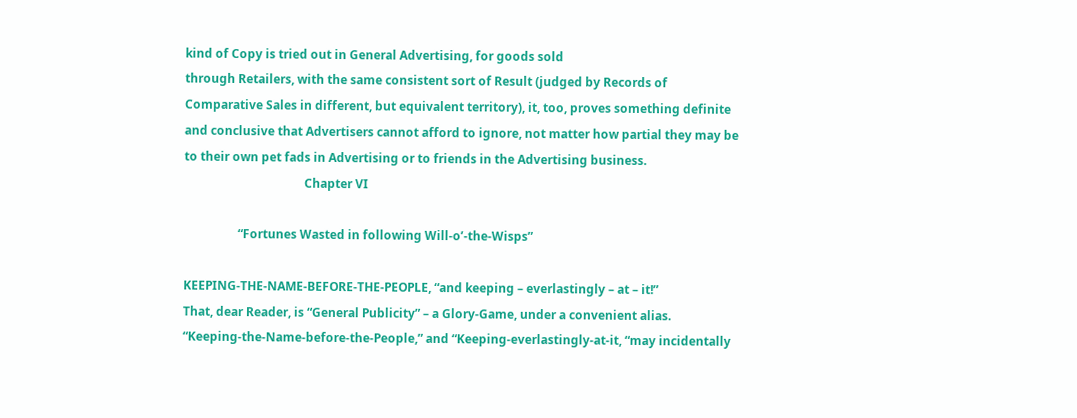kind of Copy is tried out in General Advertising, for goods sold
through Retailers, with the same consistent sort of Result (judged by Records of
Comparative Sales in different, but equivalent territory), it, too, proves something definite
and conclusive that Advertisers cannot afford to ignore, not matter how partial they may be
to their own pet fads in Advertising or to friends in the Advertising business.
                                        Chapter VI

                  “Fortunes Wasted in following Will-o’-the-Wisps”

KEEPING-THE-NAME-BEFORE-THE-PEOPLE, “and keeping – everlastingly – at – it!”
That, dear Reader, is “General Publicity” – a Glory-Game, under a convenient alias.
“Keeping-the-Name-before-the-People,” and “Keeping-everlastingly-at-it, “may incidentally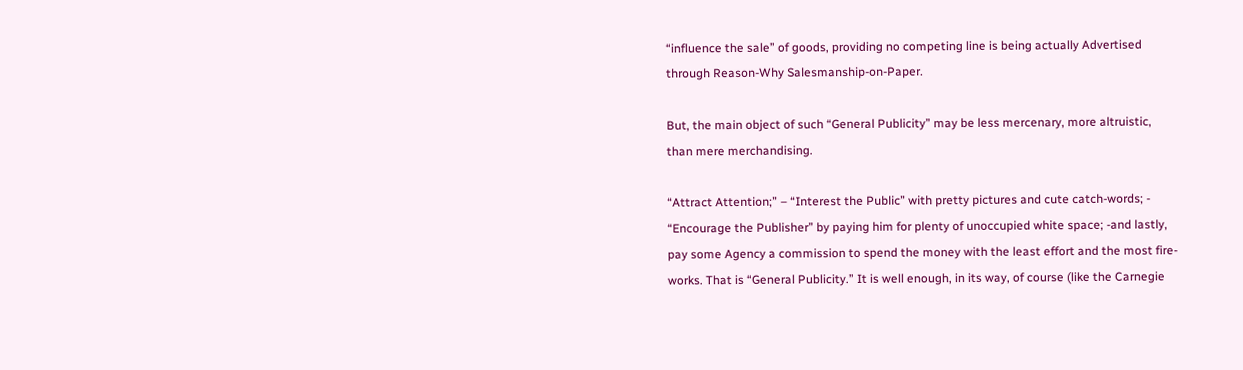“influence the sale” of goods, providing no competing line is being actually Advertised
through Reason-Why Salesmanship-on-Paper.

But, the main object of such “General Publicity” may be less mercenary, more altruistic,
than mere merchandising.

“Attract Attention;” – “Interest the Public” with pretty pictures and cute catch-words; -
“Encourage the Publisher” by paying him for plenty of unoccupied white space; -and lastly,
pay some Agency a commission to spend the money with the least effort and the most fire-
works. That is “General Publicity.” It is well enough, in its way, of course (like the Carnegie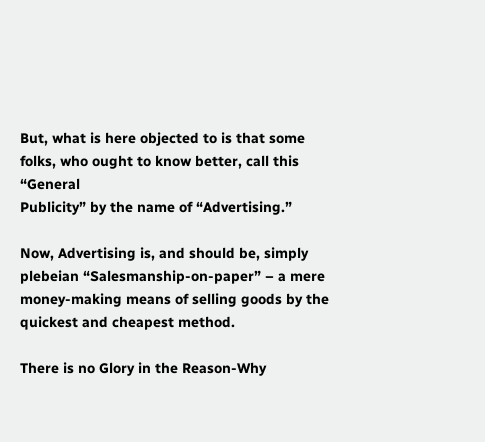But, what is here objected to is that some folks, who ought to know better, call this “General
Publicity” by the name of “Advertising.”

Now, Advertising is, and should be, simply plebeian “Salesmanship-on-paper” – a mere
money-making means of selling goods by the quickest and cheapest method.

There is no Glory in the Reason-Why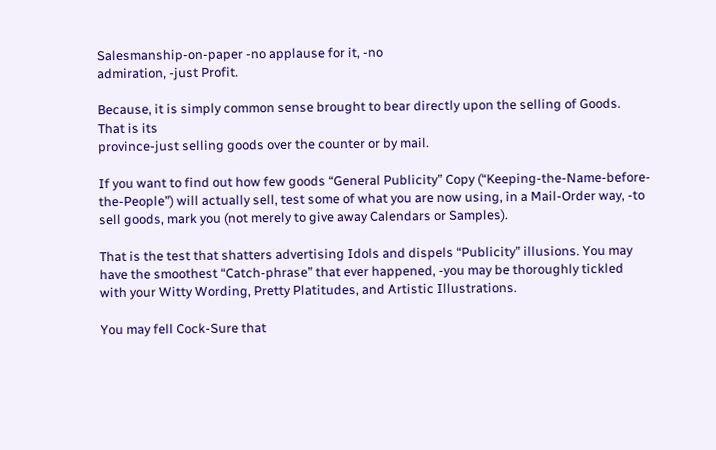Salesmanship-on-paper -no applause for it, -no
admiration, -just Profit.

Because, it is simply common sense brought to bear directly upon the selling of Goods.
That is its
province-just selling goods over the counter or by mail.

If you want to find out how few goods “General Publicity” Copy (“Keeping-the-Name-before-
the-People”) will actually sell, test some of what you are now using, in a Mail-Order way, -to
sell goods, mark you (not merely to give away Calendars or Samples).

That is the test that shatters advertising Idols and dispels “Publicity” illusions. You may
have the smoothest “Catch-phrase” that ever happened, -you may be thoroughly tickled
with your Witty Wording, Pretty Platitudes, and Artistic Illustrations.

You may fell Cock-Sure that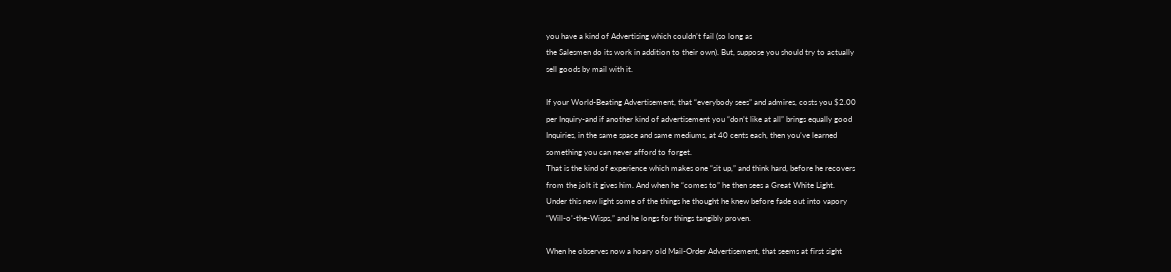you have a kind of Advertising which couldn’t fail (so long as
the Salesmen do its work in addition to their own). But, suppose you should try to actually
sell goods by mail with it.

If your World-Beating Advertisement, that “everybody sees” and admires, costs you $2.00
per Inquiry-and if another kind of advertisement you “don’t like at all” brings equally good
Inquiries, in the same space and same mediums, at 40 cents each, then you’ve learned
something you can never afford to forget.
That is the kind of experience which makes one “sit up,” and think hard, before he recovers
from the jolt it gives him. And when he “comes to” he then sees a Great White Light.
Under this new light some of the things he thought he knew before fade out into vapory
“Will-o’-the-Wisps,” and he longs for things tangibly proven.

When he observes now a hoary old Mail-Order Advertisement, that seems at first sight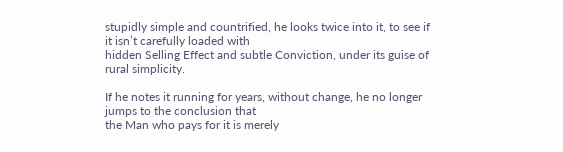stupidly simple and countrified, he looks twice into it, to see if it isn’t carefully loaded with
hidden Selling Effect and subtle Conviction, under its guise of rural simplicity.

If he notes it running for years, without change, he no longer jumps to the conclusion that
the Man who pays for it is merely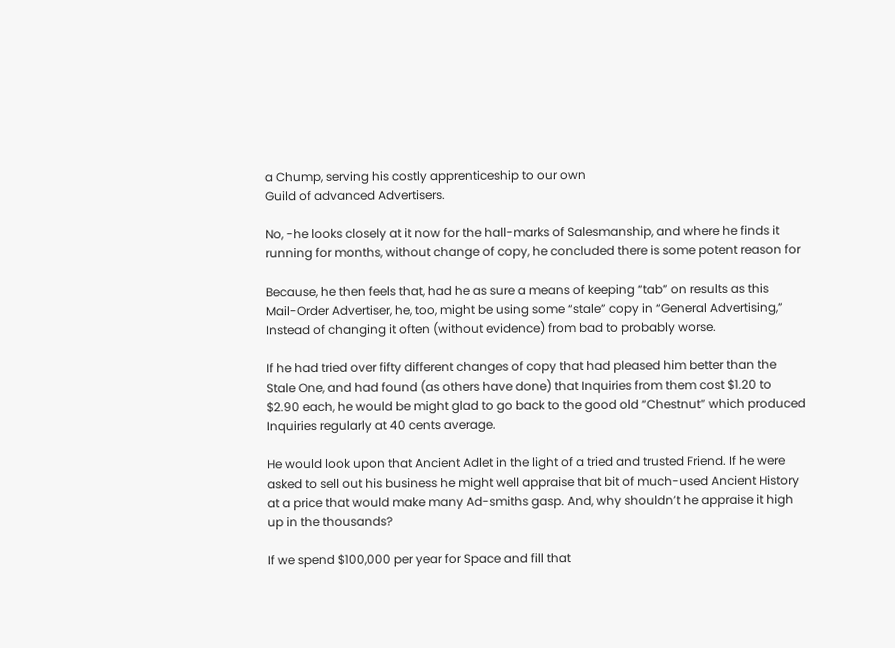a Chump, serving his costly apprenticeship to our own
Guild of advanced Advertisers.

No, -he looks closely at it now for the hall-marks of Salesmanship, and where he finds it
running for months, without change of copy, he concluded there is some potent reason for

Because, he then feels that, had he as sure a means of keeping “tab” on results as this
Mail-Order Advertiser, he, too, might be using some “stale” copy in “General Advertising,”
Instead of changing it often (without evidence) from bad to probably worse.

If he had tried over fifty different changes of copy that had pleased him better than the
Stale One, and had found (as others have done) that Inquiries from them cost $1.20 to
$2.90 each, he would be might glad to go back to the good old “Chestnut” which produced
Inquiries regularly at 40 cents average.

He would look upon that Ancient Adlet in the light of a tried and trusted Friend. If he were
asked to sell out his business he might well appraise that bit of much-used Ancient History
at a price that would make many Ad-smiths gasp. And, why shouldn’t he appraise it high
up in the thousands?

If we spend $100,000 per year for Space and fill that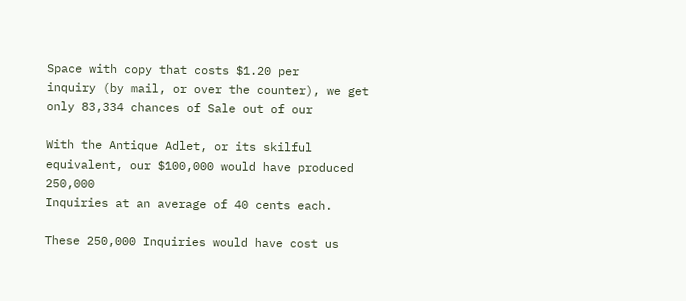Space with copy that costs $1.20 per
inquiry (by mail, or over the counter), we get only 83,334 chances of Sale out of our

With the Antique Adlet, or its skilful equivalent, our $100,000 would have produced 250,000
Inquiries at an average of 40 cents each.

These 250,000 Inquiries would have cost us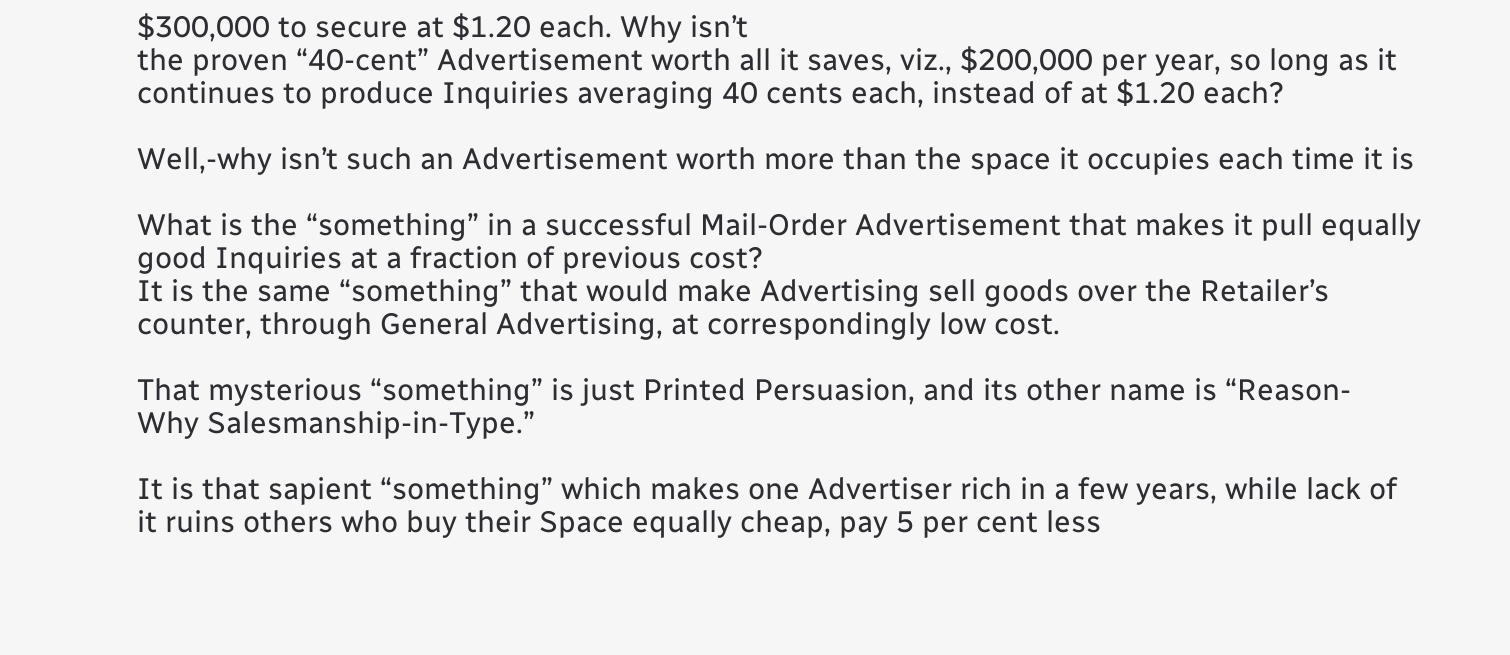$300,000 to secure at $1.20 each. Why isn’t
the proven “40-cent” Advertisement worth all it saves, viz., $200,000 per year, so long as it
continues to produce Inquiries averaging 40 cents each, instead of at $1.20 each?

Well,-why isn’t such an Advertisement worth more than the space it occupies each time it is

What is the “something” in a successful Mail-Order Advertisement that makes it pull equally
good Inquiries at a fraction of previous cost?
It is the same “something” that would make Advertising sell goods over the Retailer’s
counter, through General Advertising, at correspondingly low cost.

That mysterious “something” is just Printed Persuasion, and its other name is “Reason-
Why Salesmanship-in-Type.”

It is that sapient “something” which makes one Advertiser rich in a few years, while lack of
it ruins others who buy their Space equally cheap, pay 5 per cent less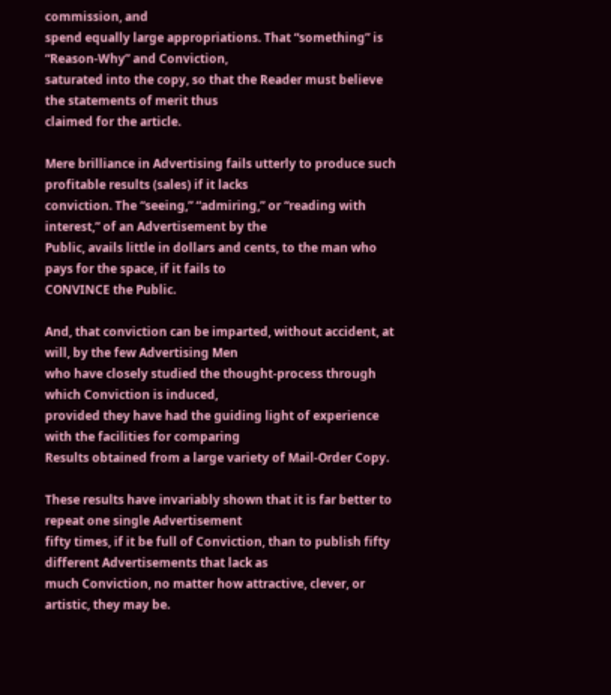commission, and
spend equally large appropriations. That “something” is “Reason-Why” and Conviction,
saturated into the copy, so that the Reader must believe the statements of merit thus
claimed for the article.

Mere brilliance in Advertising fails utterly to produce such profitable results (sales) if it lacks
conviction. The “seeing,” “admiring,” or “reading with interest,” of an Advertisement by the
Public, avails little in dollars and cents, to the man who pays for the space, if it fails to
CONVINCE the Public.

And, that conviction can be imparted, without accident, at will, by the few Advertising Men
who have closely studied the thought-process through which Conviction is induced,
provided they have had the guiding light of experience with the facilities for comparing
Results obtained from a large variety of Mail-Order Copy.

These results have invariably shown that it is far better to repeat one single Advertisement
fifty times, if it be full of Conviction, than to publish fifty different Advertisements that lack as
much Conviction, no matter how attractive, clever, or artistic, they may be.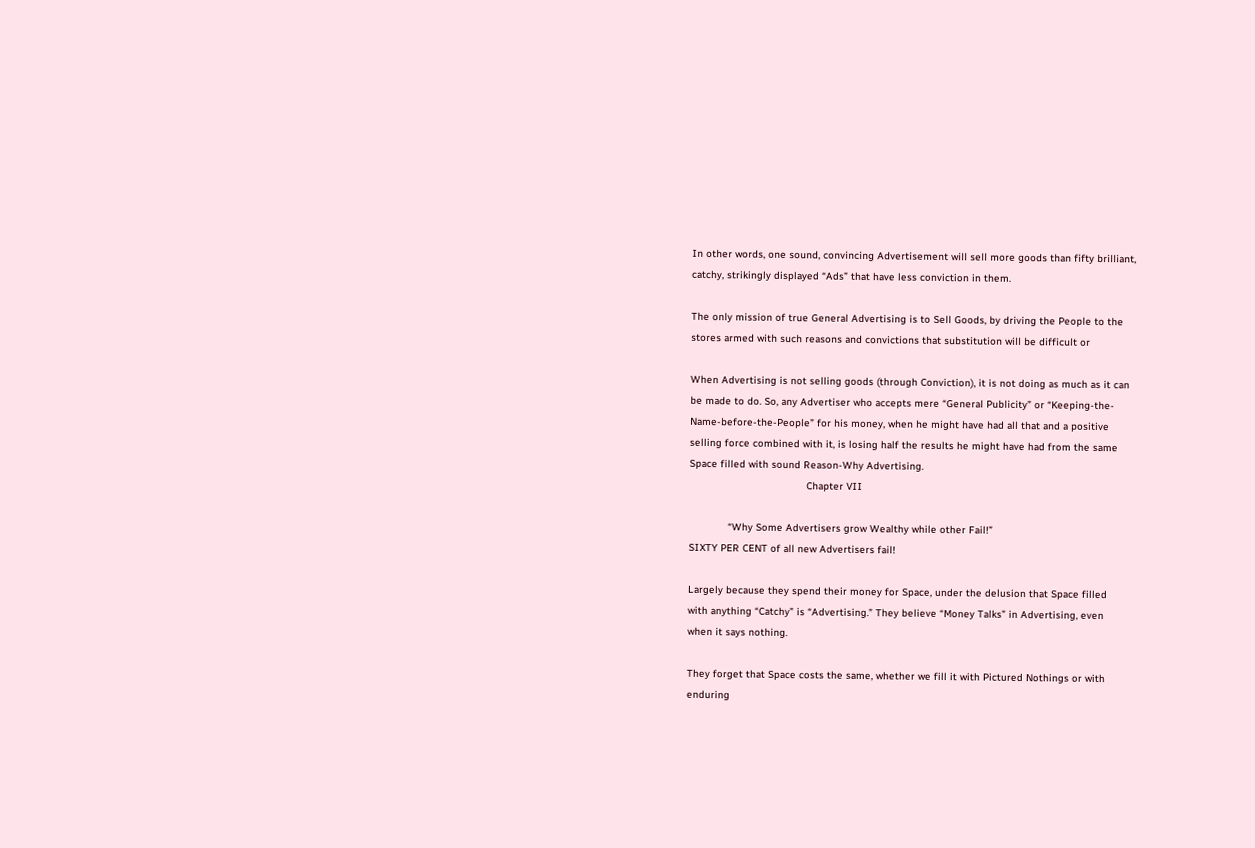In other words, one sound, convincing Advertisement will sell more goods than fifty brilliant,
catchy, strikingly displayed “Ads” that have less conviction in them.

The only mission of true General Advertising is to Sell Goods, by driving the People to the
stores armed with such reasons and convictions that substitution will be difficult or

When Advertising is not selling goods (through Conviction), it is not doing as much as it can
be made to do. So, any Advertiser who accepts mere “General Publicity” or “Keeping-the-
Name-before-the-People” for his money, when he might have had all that and a positive
selling force combined with it, is losing half the results he might have had from the same
Space filled with sound Reason-Why Advertising.
                                       Chapter VII

             “Why Some Advertisers grow Wealthy while other Fail!”
SIXTY PER CENT of all new Advertisers fail!

Largely because they spend their money for Space, under the delusion that Space filled
with anything “Catchy” is “Advertising.” They believe “Money Talks” in Advertising, even
when it says nothing.

They forget that Space costs the same, whether we fill it with Pictured Nothings or with
enduring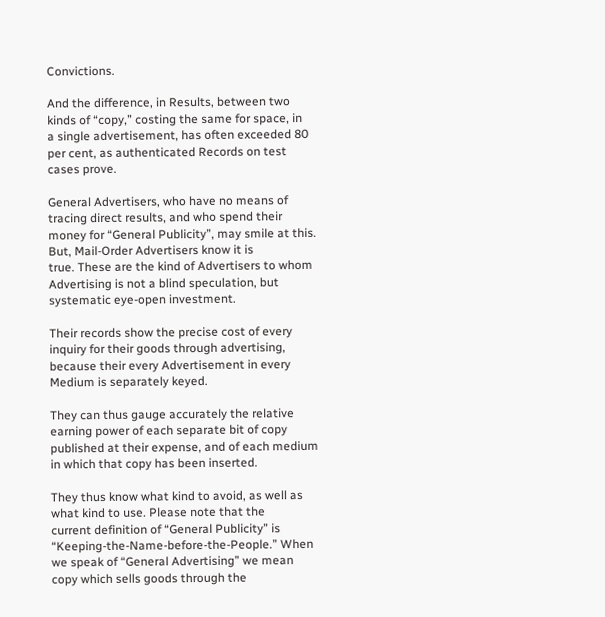Convictions.

And the difference, in Results, between two kinds of “copy,” costing the same for space, in
a single advertisement, has often exceeded 80 per cent, as authenticated Records on test
cases prove.

General Advertisers, who have no means of tracing direct results, and who spend their
money for “General Publicity”, may smile at this. But, Mail-Order Advertisers know it is
true. These are the kind of Advertisers to whom Advertising is not a blind speculation, but
systematic eye-open investment.

Their records show the precise cost of every inquiry for their goods through advertising,
because their every Advertisement in every Medium is separately keyed.

They can thus gauge accurately the relative earning power of each separate bit of copy
published at their expense, and of each medium in which that copy has been inserted.

They thus know what kind to avoid, as well as what kind to use. Please note that the
current definition of “General Publicity” is “Keeping-the-Name-before-the-People.” When
we speak of “General Advertising” we mean copy which sells goods through the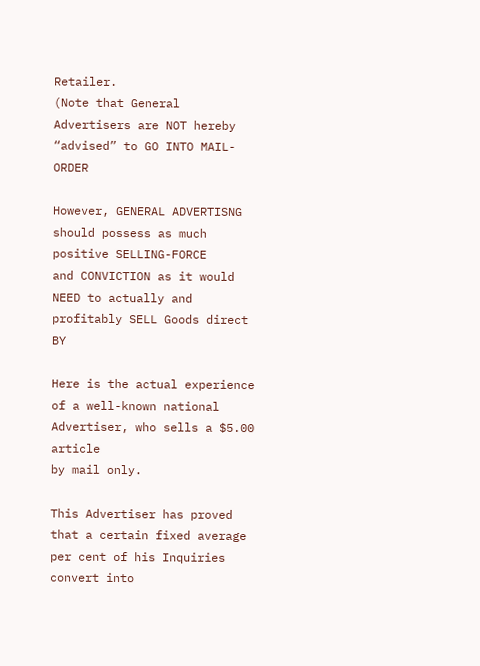Retailer.
(Note that General Advertisers are NOT hereby “advised” to GO INTO MAIL-ORDER

However, GENERAL ADVERTISNG should possess as much positive SELLING-FORCE
and CONVICTION as it would NEED to actually and profitably SELL Goods direct BY

Here is the actual experience of a well-known national Advertiser, who sells a $5.00 article
by mail only.

This Advertiser has proved that a certain fixed average per cent of his Inquiries convert into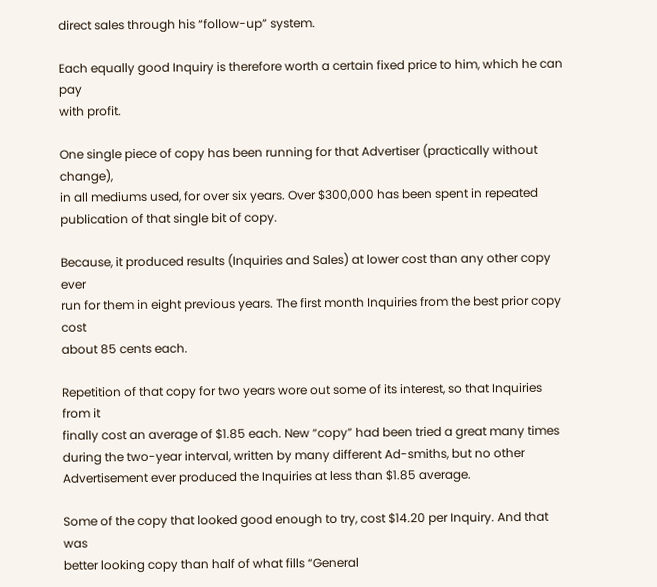direct sales through his “follow-up” system.

Each equally good Inquiry is therefore worth a certain fixed price to him, which he can pay
with profit.

One single piece of copy has been running for that Advertiser (practically without change),
in all mediums used, for over six years. Over $300,000 has been spent in repeated
publication of that single bit of copy.

Because, it produced results (Inquiries and Sales) at lower cost than any other copy ever
run for them in eight previous years. The first month Inquiries from the best prior copy cost
about 85 cents each.

Repetition of that copy for two years wore out some of its interest, so that Inquiries from it
finally cost an average of $1.85 each. New “copy” had been tried a great many times
during the two-year interval, written by many different Ad-smiths, but no other
Advertisement ever produced the Inquiries at less than $1.85 average.

Some of the copy that looked good enough to try, cost $14.20 per Inquiry. And that was
better looking copy than half of what fills “General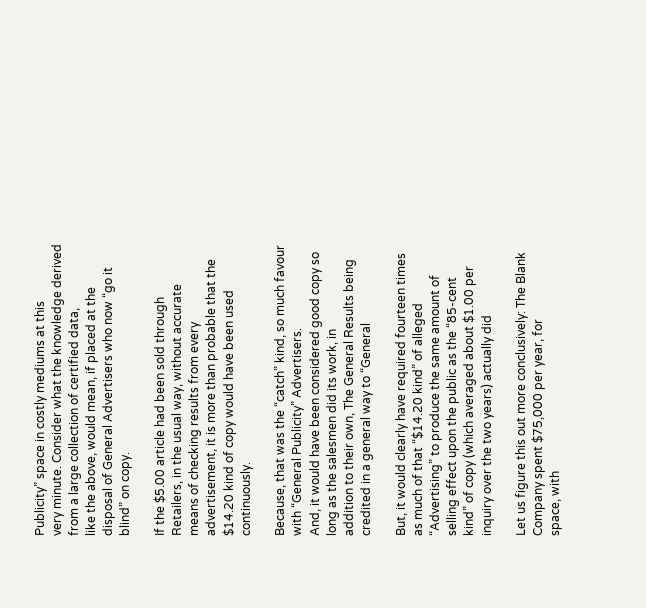Publicity” space in costly mediums at this
very minute. Consider what the knowledge derived from a large collection of certified data,
like the above, would mean, if placed at the disposal of General Advertisers who now “go it
blind” on copy.

If the $5.00 article had been sold through Retailers, in the usual way, without accurate
means of checking results from every advertisement, it is more than probable that the
$14.20 kind of copy would have been used continuously.

Because, that was the “catch” kind, so much favour with “General Publicity” Advertisers.
And, it would have been considered good copy so long as the salesmen did its work, in
addition to their own, The General Results being credited in a general way to “General

But, it would clearly have required fourteen times as much of that “$14.20 kind” of alleged
“Advertising” to produce the same amount of selling effect upon the public as the “85-cent
kind” of copy (which averaged about $1.00 per inquiry over the two years) actually did

Let us figure this out more conclusively: The Blank Company spent $75,000 per year, for
space, with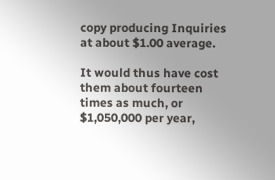copy producing Inquiries at about $1.00 average.

It would thus have cost them about fourteen times as much, or $1,050,000 per year,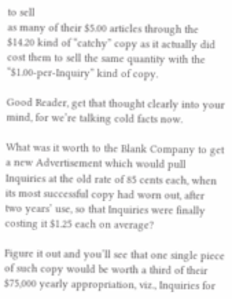to sell
as many of their $5.00 articles through the $14.20 kind of “catchy” copy as it actually did
cost them to sell the same quantity with the “$1.00-per-Inquiry” kind of copy.

Good Reader, get that thought clearly into your mind, for we’re talking cold facts now.

What was it worth to the Blank Company to get a new Advertisement which would pull
Inquiries at the old rate of 85 cents each, when its most successful copy had worn out, after
two years’ use, so that Inquiries were finally costing it $1.25 each on average?

Figure it out and you’ll see that one single piece of such copy would be worth a third of their
$75,000 yearly appropriation, viz., Inquiries for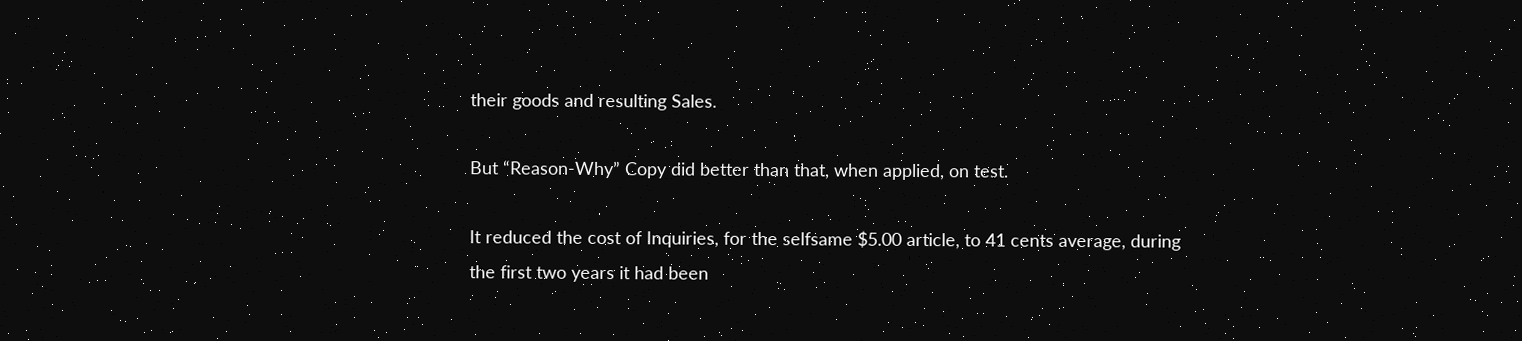their goods and resulting Sales.

But “Reason-Why” Copy did better than that, when applied, on test.

It reduced the cost of Inquiries, for the selfsame $5.00 article, to 41 cents average, during
the first two years it had been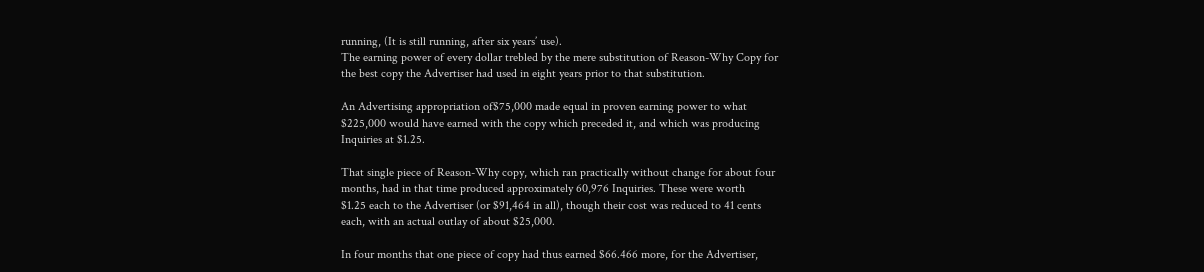running, (It is still running, after six years’ use).
The earning power of every dollar trebled by the mere substitution of Reason-Why Copy for
the best copy the Advertiser had used in eight years prior to that substitution.

An Advertising appropriation of$75,000 made equal in proven earning power to what
$225,000 would have earned with the copy which preceded it, and which was producing
Inquiries at $1.25.

That single piece of Reason-Why copy, which ran practically without change for about four
months, had in that time produced approximately 60,976 Inquiries. These were worth
$1.25 each to the Advertiser (or $91,464 in all), though their cost was reduced to 41 cents
each, with an actual outlay of about $25,000.

In four months that one piece of copy had thus earned $66.466 more, for the Advertiser,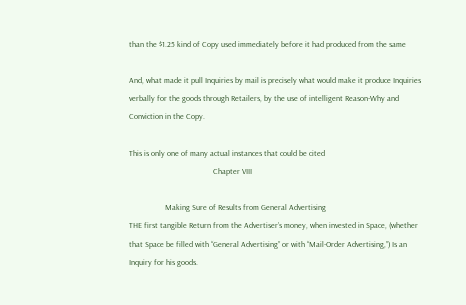than the $1.25 kind of Copy used immediately before it had produced from the same

And, what made it pull Inquiries by mail is precisely what would make it produce Inquiries
verbally for the goods through Retailers, by the use of intelligent Reason-Why and
Conviction in the Copy.

This is only one of many actual instances that could be cited
                                          Chapter VIII

                  Making Sure of Results from General Advertising
THE first tangible Return from the Advertiser’s money, when invested in Space, (whether
that Space be filled with “General Advertising” or with “Mail-Order Advertising,”) Is an
Inquiry for his goods.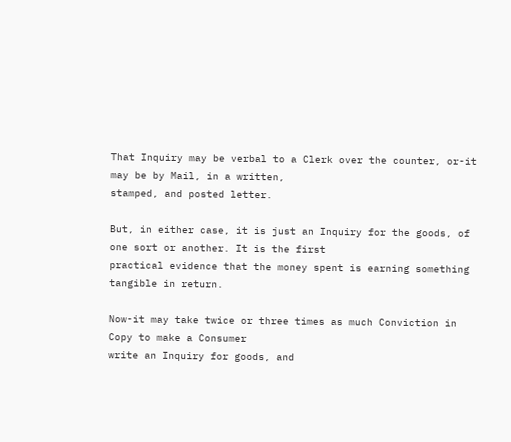That Inquiry may be verbal to a Clerk over the counter, or-it may be by Mail, in a written,
stamped, and posted letter.

But, in either case, it is just an Inquiry for the goods, of one sort or another. It is the first
practical evidence that the money spent is earning something tangible in return.

Now-it may take twice or three times as much Conviction in Copy to make a Consumer
write an Inquiry for goods, and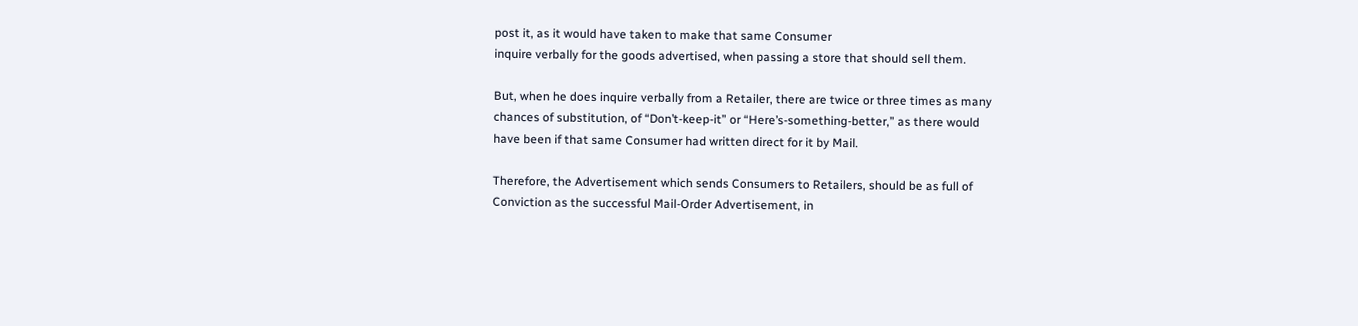post it, as it would have taken to make that same Consumer
inquire verbally for the goods advertised, when passing a store that should sell them.

But, when he does inquire verbally from a Retailer, there are twice or three times as many
chances of substitution, of “Don’t-keep-it” or “Here’s-something-better,” as there would
have been if that same Consumer had written direct for it by Mail.

Therefore, the Advertisement which sends Consumers to Retailers, should be as full of
Conviction as the successful Mail-Order Advertisement, in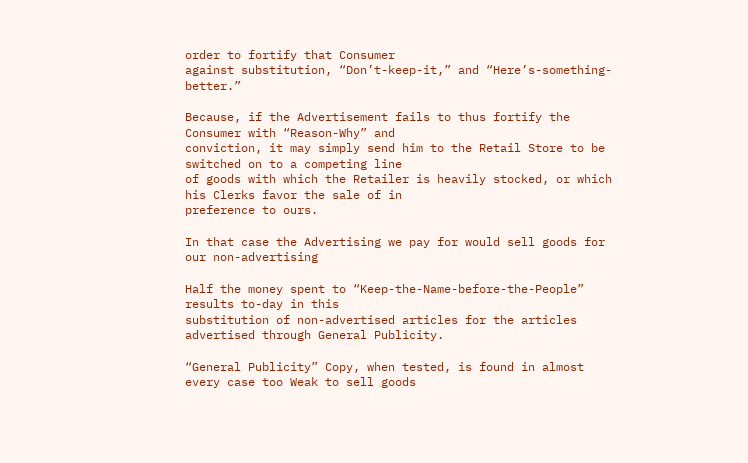order to fortify that Consumer
against substitution, “Don’t-keep-it,” and “Here’s-something-better.”

Because, if the Advertisement fails to thus fortify the Consumer with “Reason-Why” and
conviction, it may simply send him to the Retail Store to be switched on to a competing line
of goods with which the Retailer is heavily stocked, or which his Clerks favor the sale of in
preference to ours.

In that case the Advertising we pay for would sell goods for our non-advertising

Half the money spent to “Keep-the-Name-before-the-People” results to-day in this
substitution of non-advertised articles for the articles advertised through General Publicity.

“General Publicity” Copy, when tested, is found in almost every case too Weak to sell goods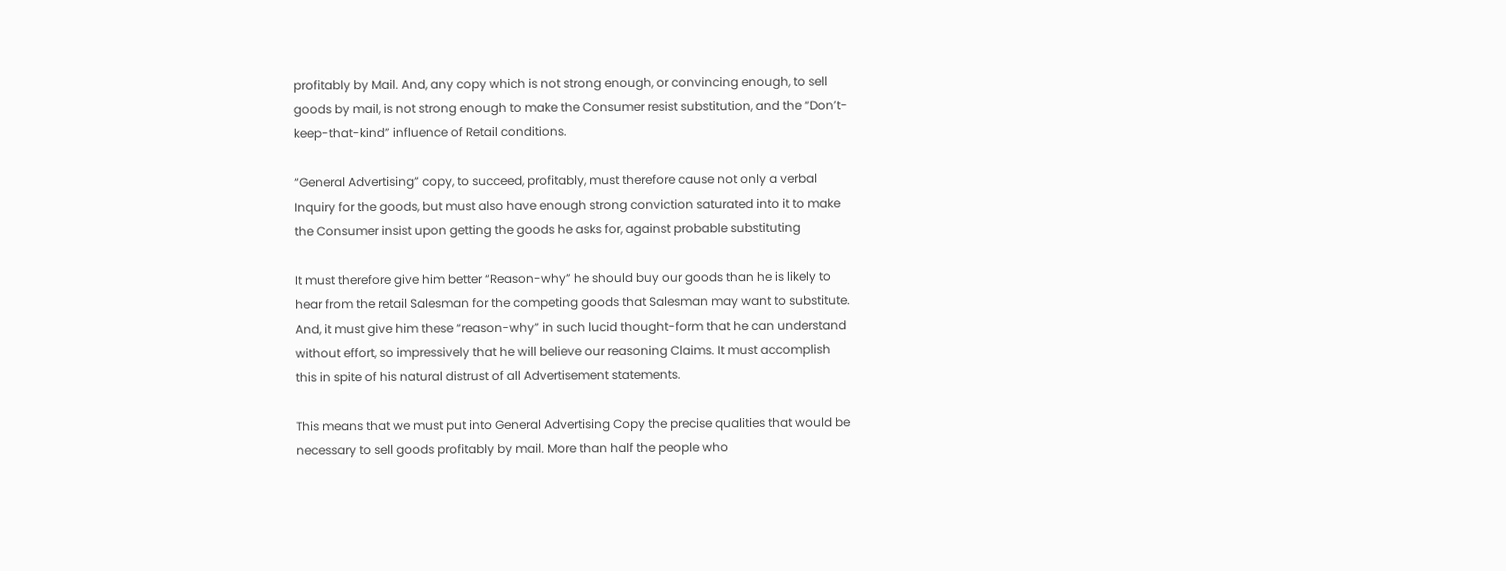profitably by Mail. And, any copy which is not strong enough, or convincing enough, to sell
goods by mail, is not strong enough to make the Consumer resist substitution, and the “Don’t-
keep-that-kind” influence of Retail conditions.

“General Advertising” copy, to succeed, profitably, must therefore cause not only a verbal
Inquiry for the goods, but must also have enough strong conviction saturated into it to make
the Consumer insist upon getting the goods he asks for, against probable substituting

It must therefore give him better “Reason-why” he should buy our goods than he is likely to
hear from the retail Salesman for the competing goods that Salesman may want to substitute.
And, it must give him these “reason-why” in such lucid thought-form that he can understand
without effort, so impressively that he will believe our reasoning Claims. It must accomplish
this in spite of his natural distrust of all Advertisement statements.

This means that we must put into General Advertising Copy the precise qualities that would be
necessary to sell goods profitably by mail. More than half the people who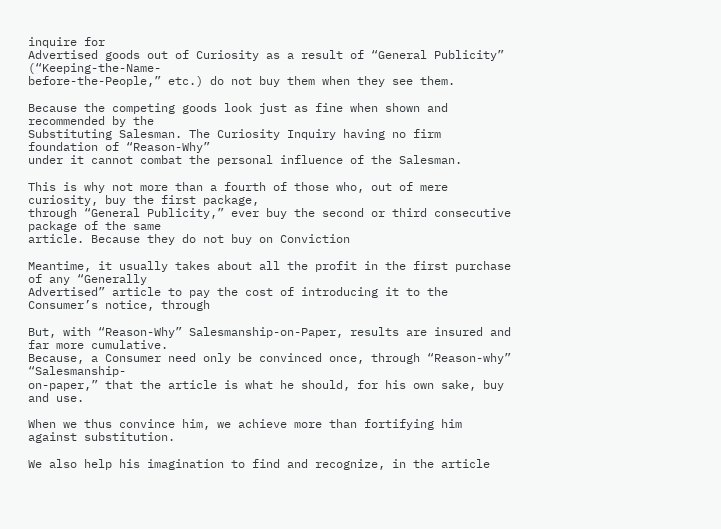inquire for
Advertised goods out of Curiosity as a result of “General Publicity” (“Keeping-the-Name-
before-the-People,” etc.) do not buy them when they see them.

Because the competing goods look just as fine when shown and recommended by the
Substituting Salesman. The Curiosity Inquiry having no firm foundation of “Reason-Why”
under it cannot combat the personal influence of the Salesman.

This is why not more than a fourth of those who, out of mere curiosity, buy the first package,
through “General Publicity,” ever buy the second or third consecutive package of the same
article. Because they do not buy on Conviction

Meantime, it usually takes about all the profit in the first purchase of any “Generally
Advertised” article to pay the cost of introducing it to the Consumer’s notice, through

But, with “Reason-Why” Salesmanship-on-Paper, results are insured and far more cumulative.
Because, a Consumer need only be convinced once, through “Reason-why” “Salesmanship-
on-paper,” that the article is what he should, for his own sake, buy and use.

When we thus convince him, we achieve more than fortifying him against substitution.

We also help his imagination to find and recognize, in the article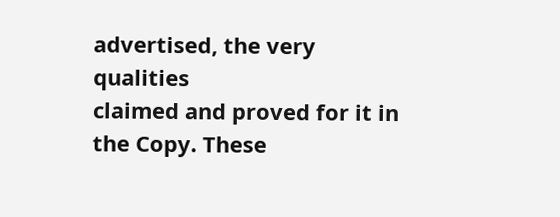advertised, the very qualities
claimed and proved for it in the Copy. These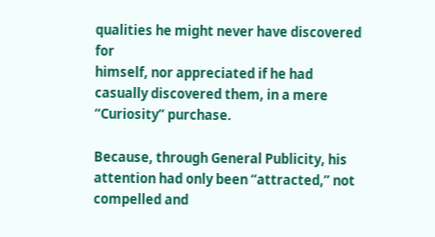qualities he might never have discovered for
himself, nor appreciated if he had casually discovered them, in a mere “Curiosity” purchase.

Because, through General Publicity, his attention had only been “attracted,” not compelled and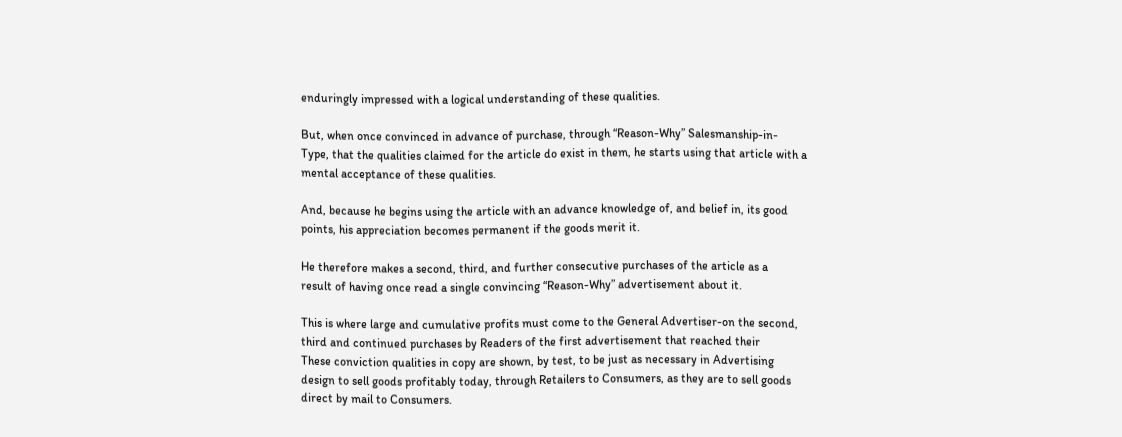enduringly impressed with a logical understanding of these qualities.

But, when once convinced in advance of purchase, through “Reason-Why” Salesmanship-in-
Type, that the qualities claimed for the article do exist in them, he starts using that article with a
mental acceptance of these qualities.

And, because he begins using the article with an advance knowledge of, and belief in, its good
points, his appreciation becomes permanent if the goods merit it.

He therefore makes a second, third, and further consecutive purchases of the article as a
result of having once read a single convincing “Reason-Why” advertisement about it.

This is where large and cumulative profits must come to the General Advertiser-on the second,
third and continued purchases by Readers of the first advertisement that reached their
These conviction qualities in copy are shown, by test, to be just as necessary in Advertising
design to sell goods profitably today, through Retailers to Consumers, as they are to sell goods
direct by mail to Consumers.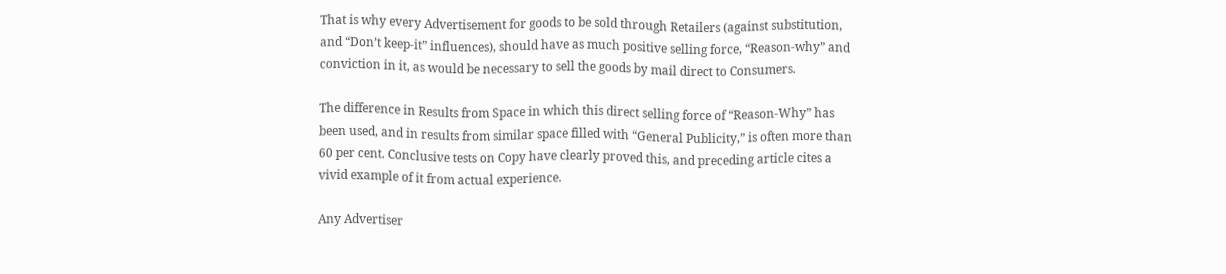That is why every Advertisement for goods to be sold through Retailers (against substitution,
and “Don’t keep-it” influences), should have as much positive selling force, “Reason-why” and
conviction in it, as would be necessary to sell the goods by mail direct to Consumers.

The difference in Results from Space in which this direct selling force of “Reason-Why” has
been used, and in results from similar space filled with “General Publicity,” is often more than
60 per cent. Conclusive tests on Copy have clearly proved this, and preceding article cites a
vivid example of it from actual experience.

Any Advertiser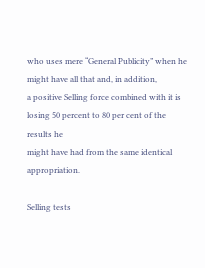who uses mere “General Publicity” when he might have all that and, in addition,
a positive Selling force combined with it is losing 50 percent to 80 per cent of the results he
might have had from the same identical appropriation.

Selling tests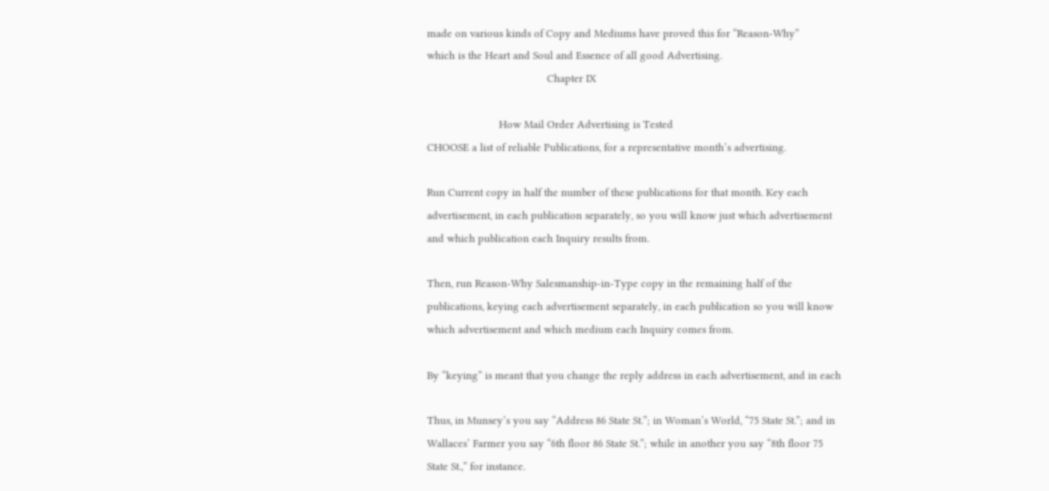made on various kinds of Copy and Mediums have proved this for “Reason-Why”
which is the Heart and Soul and Essence of all good Advertising.
                                        Chapter IX

                        How Mail Order Advertising is Tested
CHOOSE a list of reliable Publications, for a representative month’s advertising.

Run Current copy in half the number of these publications for that month. Key each
advertisement, in each publication separately, so you will know just which advertisement
and which publication each Inquiry results from.

Then, run Reason-Why Salesmanship-in-Type copy in the remaining half of the
publications, keying each advertisement separately, in each publication so you will know
which advertisement and which medium each Inquiry comes from.

By “keying” is meant that you change the reply address in each advertisement, and in each

Thus, in Munsey’s you say “Address 86 State St.”; in Woman’s World, “75 State St.”; and in
Wallaces’ Farmer you say “6th floor 86 State St.”; while in another you say “8th floor 75
State St.,” for instance.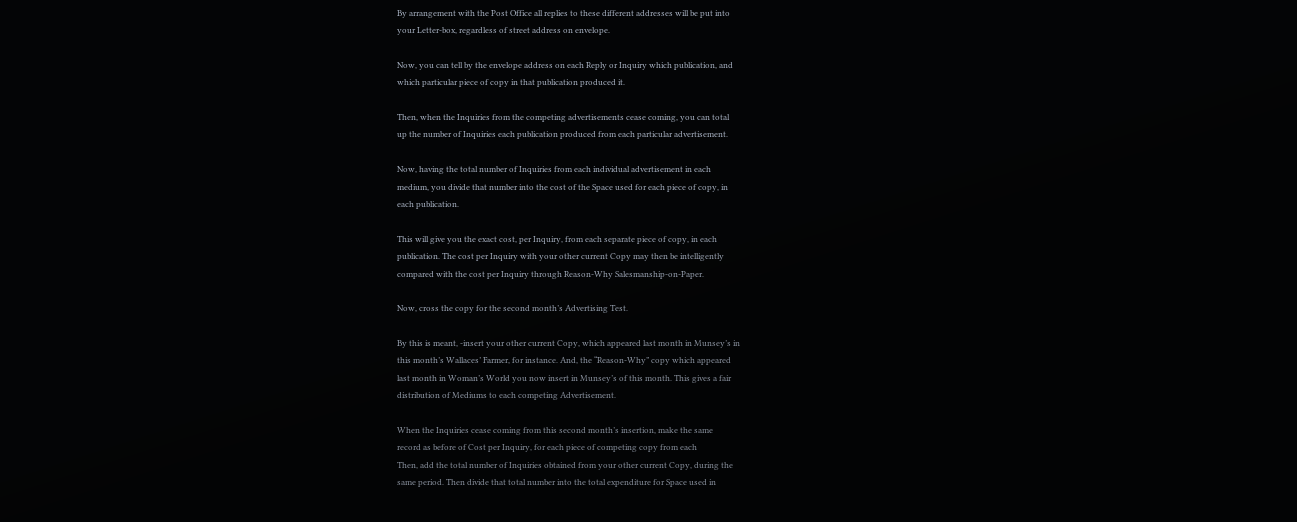By arrangement with the Post Office all replies to these different addresses will be put into
your Letter-box, regardless of street address on envelope.

Now, you can tell by the envelope address on each Reply or Inquiry which publication, and
which particular piece of copy in that publication produced it.

Then, when the Inquiries from the competing advertisements cease coming, you can total
up the number of Inquiries each publication produced from each particular advertisement.

Now, having the total number of Inquiries from each individual advertisement in each
medium, you divide that number into the cost of the Space used for each piece of copy, in
each publication.

This will give you the exact cost, per Inquiry, from each separate piece of copy, in each
publication. The cost per Inquiry with your other current Copy may then be intelligently
compared with the cost per Inquiry through Reason-Why Salesmanship-on-Paper.

Now, cross the copy for the second month’s Advertising Test.

By this is meant, -insert your other current Copy, which appeared last month in Munsey’s in
this month’s Wallaces’ Farmer, for instance. And, the “Reason-Why” copy which appeared
last month in Woman’s World you now insert in Munsey’s of this month. This gives a fair
distribution of Mediums to each competing Advertisement.

When the Inquiries cease coming from this second month’s insertion, make the same
record as before of Cost per Inquiry, for each piece of competing copy from each
Then, add the total number of Inquiries obtained from your other current Copy, during the
same period. Then divide that total number into the total expenditure for Space used in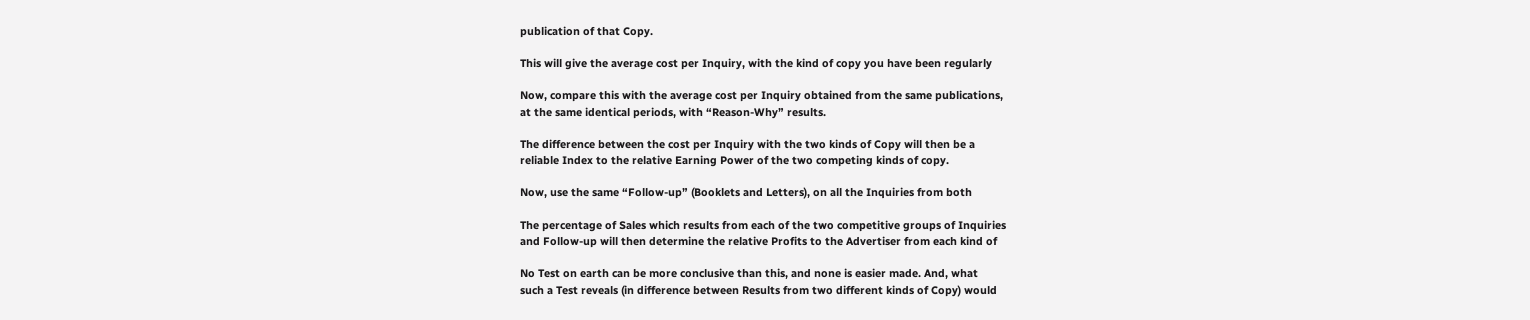publication of that Copy.

This will give the average cost per Inquiry, with the kind of copy you have been regularly

Now, compare this with the average cost per Inquiry obtained from the same publications,
at the same identical periods, with “Reason-Why” results.

The difference between the cost per Inquiry with the two kinds of Copy will then be a
reliable Index to the relative Earning Power of the two competing kinds of copy.

Now, use the same “Follow-up” (Booklets and Letters), on all the Inquiries from both

The percentage of Sales which results from each of the two competitive groups of Inquiries
and Follow-up will then determine the relative Profits to the Advertiser from each kind of

No Test on earth can be more conclusive than this, and none is easier made. And, what
such a Test reveals (in difference between Results from two different kinds of Copy) would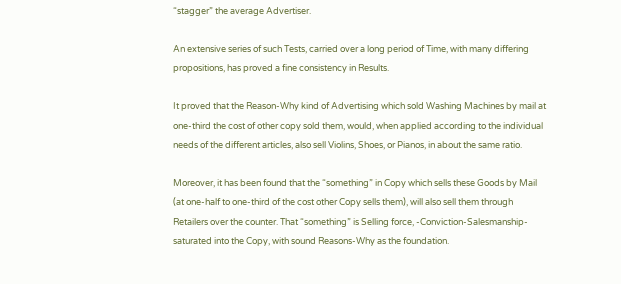“stagger” the average Advertiser.

An extensive series of such Tests, carried over a long period of Time, with many differing
propositions, has proved a fine consistency in Results.

It proved that the Reason-Why kind of Advertising which sold Washing Machines by mail at
one-third the cost of other copy sold them, would, when applied according to the individual
needs of the different articles, also sell Violins, Shoes, or Pianos, in about the same ratio.

Moreover, it has been found that the “something” in Copy which sells these Goods by Mail
(at one-half to one-third of the cost other Copy sells them), will also sell them through
Retailers over the counter. That “something” is Selling force, -Conviction-Salesmanship-
saturated into the Copy, with sound Reasons-Why as the foundation.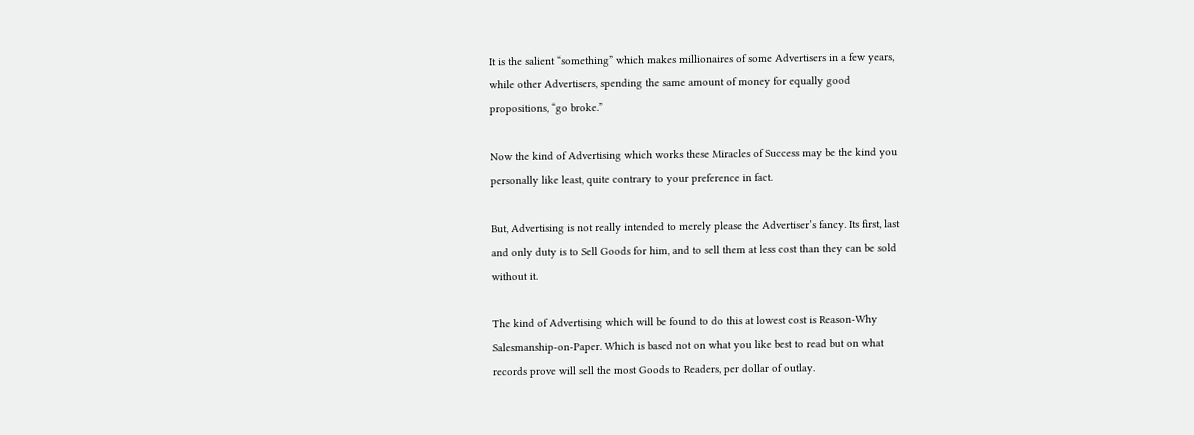It is the salient “something” which makes millionaires of some Advertisers in a few years,
while other Advertisers, spending the same amount of money for equally good
propositions, “go broke.”

Now the kind of Advertising which works these Miracles of Success may be the kind you
personally like least, quite contrary to your preference in fact.

But, Advertising is not really intended to merely please the Advertiser’s fancy. Its first, last
and only duty is to Sell Goods for him, and to sell them at less cost than they can be sold
without it.

The kind of Advertising which will be found to do this at lowest cost is Reason-Why
Salesmanship-on-Paper. Which is based not on what you like best to read but on what
records prove will sell the most Goods to Readers, per dollar of outlay.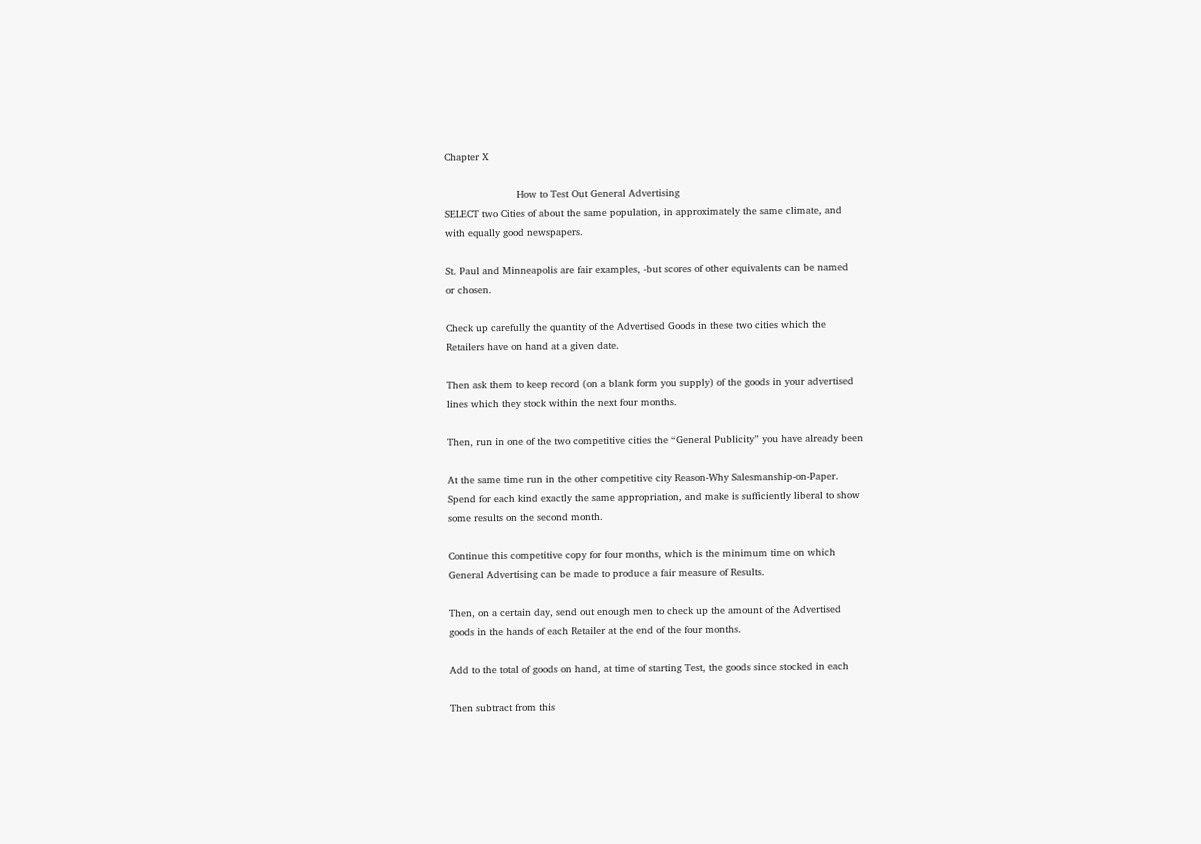Chapter X

                        How to Test Out General Advertising
SELECT two Cities of about the same population, in approximately the same climate, and
with equally good newspapers.

St. Paul and Minneapolis are fair examples, -but scores of other equivalents can be named
or chosen.

Check up carefully the quantity of the Advertised Goods in these two cities which the
Retailers have on hand at a given date.

Then ask them to keep record (on a blank form you supply) of the goods in your advertised
lines which they stock within the next four months.

Then, run in one of the two competitive cities the “General Publicity” you have already been

At the same time run in the other competitive city Reason-Why Salesmanship-on-Paper.
Spend for each kind exactly the same appropriation, and make is sufficiently liberal to show
some results on the second month.

Continue this competitive copy for four months, which is the minimum time on which
General Advertising can be made to produce a fair measure of Results.

Then, on a certain day, send out enough men to check up the amount of the Advertised
goods in the hands of each Retailer at the end of the four months.

Add to the total of goods on hand, at time of starting Test, the goods since stocked in each

Then subtract from this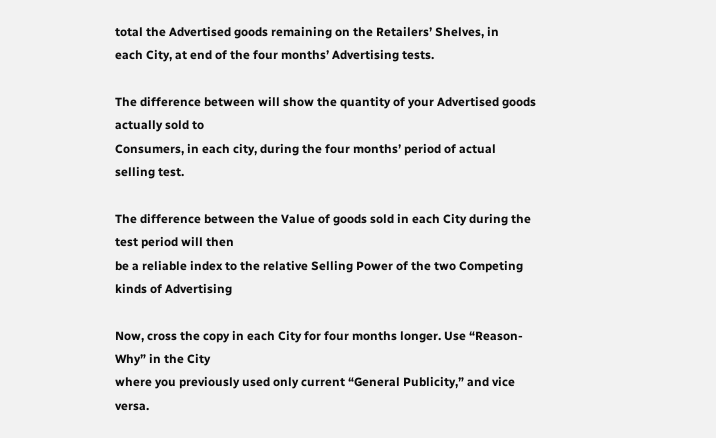total the Advertised goods remaining on the Retailers’ Shelves, in
each City, at end of the four months’ Advertising tests.

The difference between will show the quantity of your Advertised goods actually sold to
Consumers, in each city, during the four months’ period of actual selling test.

The difference between the Value of goods sold in each City during the test period will then
be a reliable index to the relative Selling Power of the two Competing kinds of Advertising

Now, cross the copy in each City for four months longer. Use “Reason-Why” in the City
where you previously used only current “General Publicity,” and vice versa.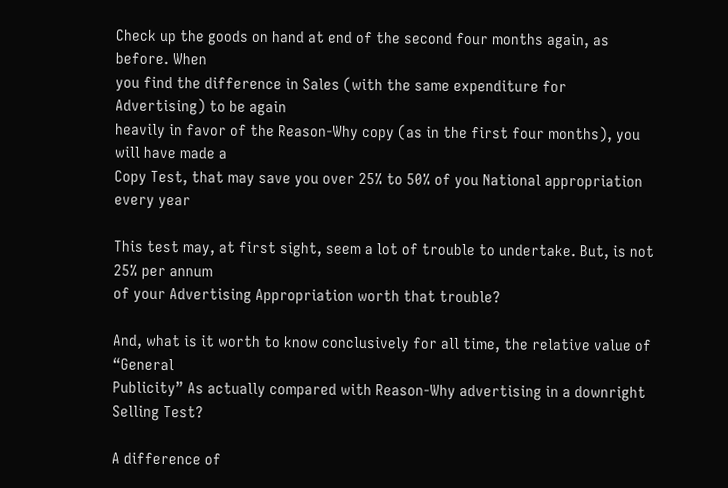Check up the goods on hand at end of the second four months again, as before. When
you find the difference in Sales (with the same expenditure for Advertising) to be again
heavily in favor of the Reason-Why copy (as in the first four months), you will have made a
Copy Test, that may save you over 25% to 50% of you National appropriation every year

This test may, at first sight, seem a lot of trouble to undertake. But, is not 25% per annum
of your Advertising Appropriation worth that trouble?

And, what is it worth to know conclusively for all time, the relative value of “General
Publicity” As actually compared with Reason-Why advertising in a downright Selling Test?

A difference of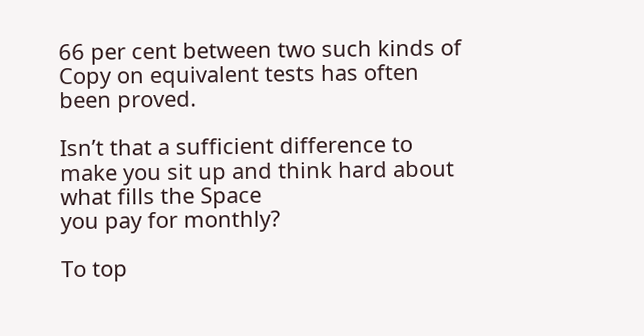66 per cent between two such kinds of Copy on equivalent tests has often
been proved.

Isn’t that a sufficient difference to make you sit up and think hard about what fills the Space
you pay for monthly?

To top